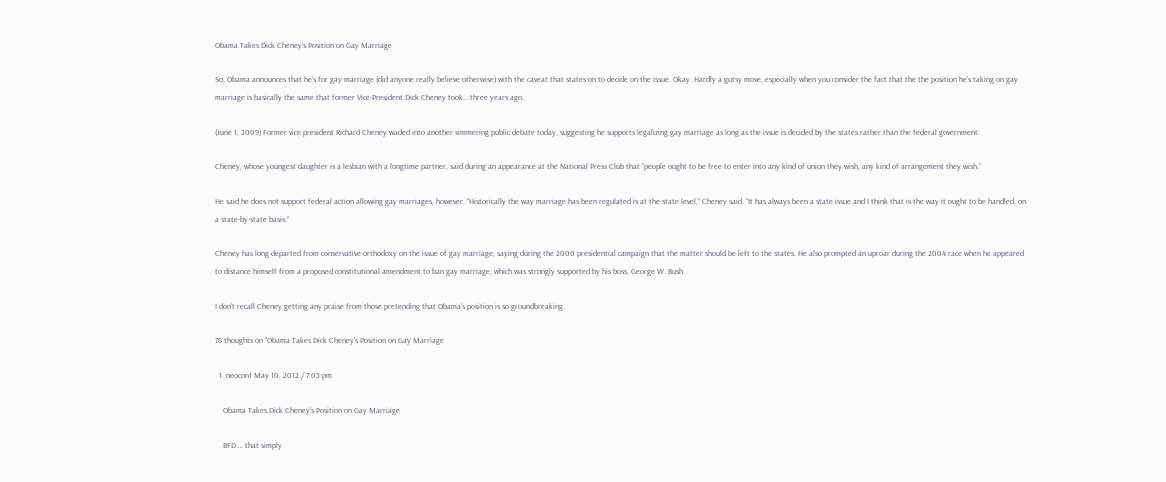Obama Takes Dick Cheney’s Position on Gay Marriage

So, Obama announces that he’s for gay marriage (did anyone really believe otherwise) with the caveat that states on to decide on the issue. Okay. Hardly a gutsy move, especially when you consider the fact that the the position he’s taking on gay marriage is basically the same that former Vice-President Dick Cheney took… three years ago.

(June 1, 2009) Former vice president Richard Cheney waded into another simmering public debate today, suggesting he supports legalizing gay marriage as long as the issue is decided by the states rather than the federal government.

Cheney, whose youngest daughter is a lesbian with a longtime partner, said during an appearance at the National Press Club that “people ought to be free to enter into any kind of union they wish, any kind of arrangement they wish.”

He said he does not support federal action allowing gay marriages, however. “Historically the way marriage has been regulated is at the state level,” Cheney said. “It has always been a state issue and I think that is the way it ought to be handled, on a state-by-state basis.”

Cheney has long departed from conservative orthodoxy on the issue of gay marriage, saying during the 2000 presidential campaign that the matter should be left to the states. He also prompted an uproar during the 2004 race when he appeared to distance himself from a proposed constitutional amendment to ban gay marriage, which was strongly supported by his boss, George W. Bush.

I don’t recall Cheney getting any praise from those pretending that Obama’s position is so groundbreaking.

78 thoughts on “Obama Takes Dick Cheney’s Position on Gay Marriage

  1. neocon1 May 10, 2012 / 7:05 pm

    Obama Takes Dick Cheney’s Position on Gay Marriage

    BFD…. that simply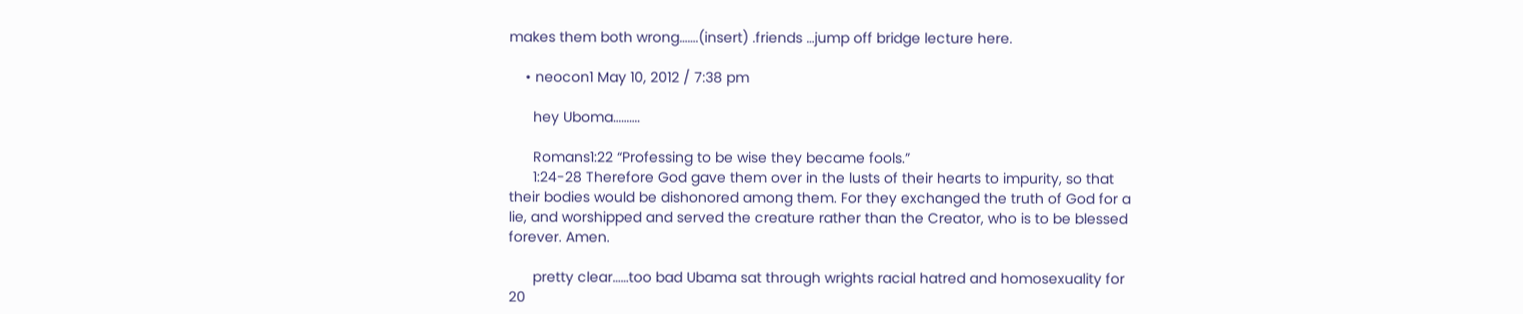makes them both wrong…….(insert) .friends …jump off bridge lecture here.

    • neocon1 May 10, 2012 / 7:38 pm

      hey Uboma……….

      Romans1:22 “Professing to be wise they became fools.”
      1:24-28 Therefore God gave them over in the lusts of their hearts to impurity, so that their bodies would be dishonored among them. For they exchanged the truth of God for a lie, and worshipped and served the creature rather than the Creator, who is to be blessed forever. Amen.

      pretty clear……too bad Ubama sat through wrights racial hatred and homosexuality for 20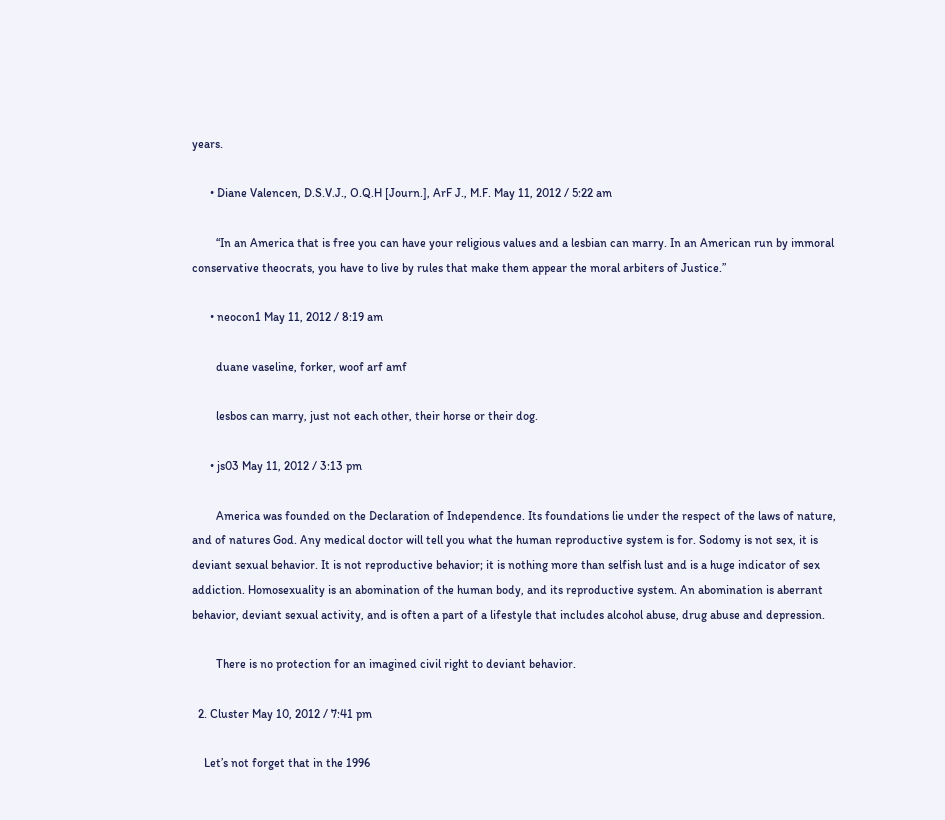years.

      • Diane Valencen, D.S.V.J., O.Q.H [Journ.], ArF J., M.F. May 11, 2012 / 5:22 am

        “In an America that is free you can have your religious values and a lesbian can marry. In an American run by immoral conservative theocrats, you have to live by rules that make them appear the moral arbiters of Justice.”

      • neocon1 May 11, 2012 / 8:19 am

        duane vaseline, forker, woof arf amf

        lesbos can marry, just not each other, their horse or their dog.

      • js03 May 11, 2012 / 3:13 pm

        America was founded on the Declaration of Independence. Its foundations lie under the respect of the laws of nature, and of natures God. Any medical doctor will tell you what the human reproductive system is for. Sodomy is not sex, it is deviant sexual behavior. It is not reproductive behavior; it is nothing more than selfish lust and is a huge indicator of sex addiction. Homosexuality is an abomination of the human body, and its reproductive system. An abomination is aberrant behavior, deviant sexual activity, and is often a part of a lifestyle that includes alcohol abuse, drug abuse and depression.

        There is no protection for an imagined civil right to deviant behavior.

  2. Cluster May 10, 2012 / 7:41 pm

    Let’s not forget that in the 1996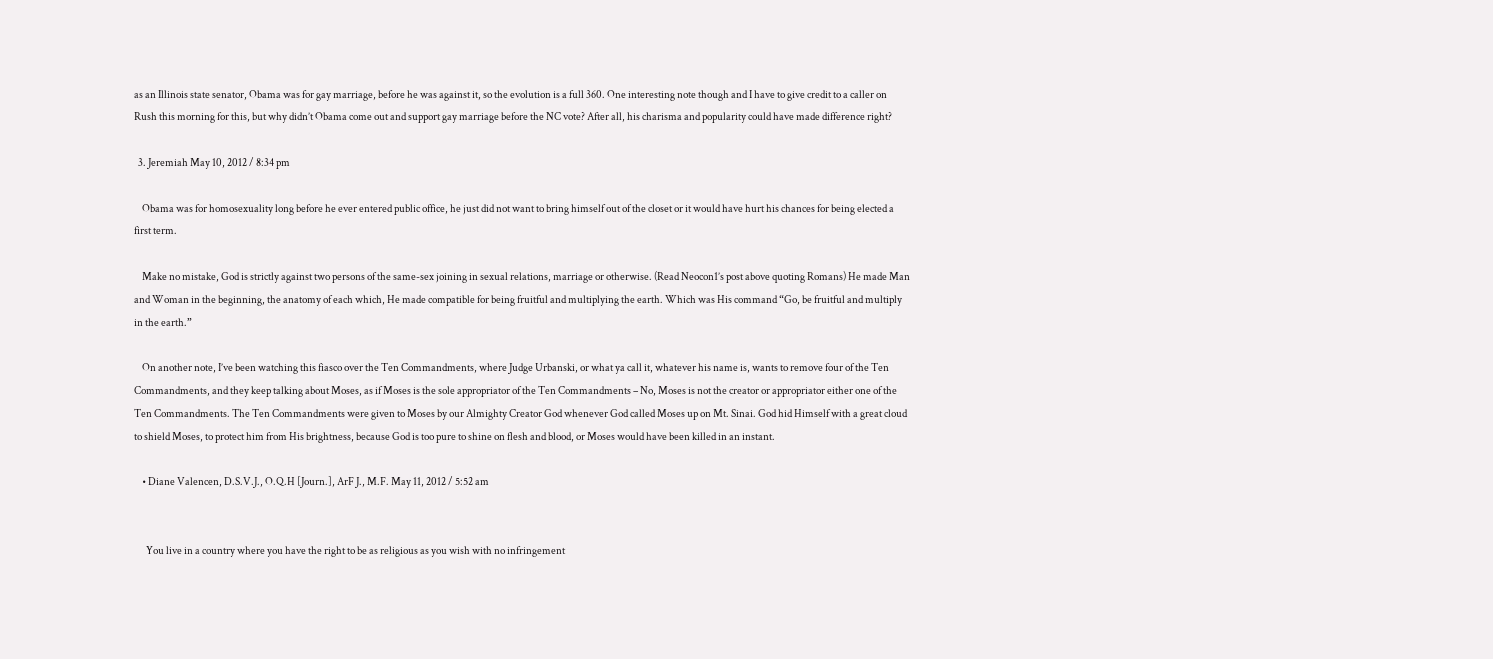as an Illinois state senator, Obama was for gay marriage, before he was against it, so the evolution is a full 360. One interesting note though and I have to give credit to a caller on Rush this morning for this, but why didn’t Obama come out and support gay marriage before the NC vote? After all, his charisma and popularity could have made difference right?

  3. Jeremiah May 10, 2012 / 8:34 pm

    Obama was for homosexuality long before he ever entered public office, he just did not want to bring himself out of the closet or it would have hurt his chances for being elected a first term.

    Make no mistake, God is strictly against two persons of the same-sex joining in sexual relations, marriage or otherwise. (Read Neocon1’s post above quoting Romans) He made Man and Woman in the beginning, the anatomy of each which, He made compatible for being fruitful and multiplying the earth. Which was His command “Go, be fruitful and multiply in the earth.”

    On another note, I’ve been watching this fiasco over the Ten Commandments, where Judge Urbanski, or what ya call it, whatever his name is, wants to remove four of the Ten Commandments, and they keep talking about Moses, as if Moses is the sole appropriator of the Ten Commandments – No, Moses is not the creator or appropriator either one of the Ten Commandments. The Ten Commandments were given to Moses by our Almighty Creator God whenever God called Moses up on Mt. Sinai. God hid Himself with a great cloud to shield Moses, to protect him from His brightness, because God is too pure to shine on flesh and blood, or Moses would have been killed in an instant.

    • Diane Valencen, D.S.V.J., O.Q.H [Journ.], ArF J., M.F. May 11, 2012 / 5:52 am


      You live in a country where you have the right to be as religious as you wish with no infringement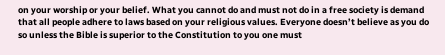on your worship or your belief. What you cannot do and must not do in a free society is demand that all people adhere to laws based on your religious values. Everyone doesn’t believe as you do so unless the Bible is superior to the Constitution to you one must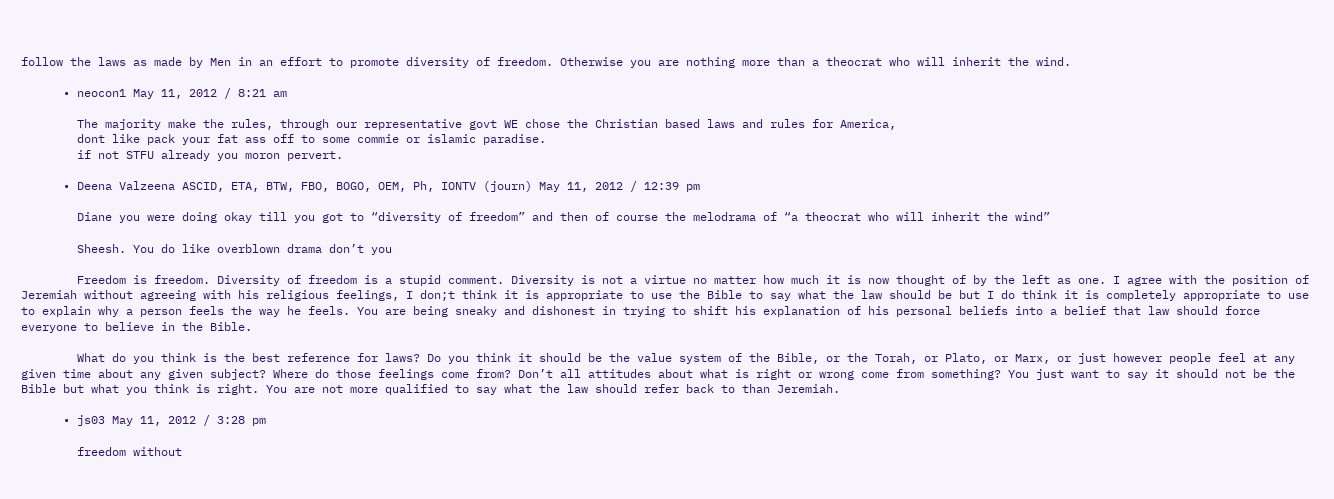follow the laws as made by Men in an effort to promote diversity of freedom. Otherwise you are nothing more than a theocrat who will inherit the wind.

      • neocon1 May 11, 2012 / 8:21 am

        The majority make the rules, through our representative govt WE chose the Christian based laws and rules for America,
        dont like pack your fat ass off to some commie or islamic paradise.
        if not STFU already you moron pervert.

      • Deena Valzeena ASCID, ETA, BTW, FBO, BOGO, OEM, Ph, IONTV (journ) May 11, 2012 / 12:39 pm

        Diane you were doing okay till you got to “diversity of freedom” and then of course the melodrama of “a theocrat who will inherit the wind”

        Sheesh. You do like overblown drama don’t you

        Freedom is freedom. Diversity of freedom is a stupid comment. Diversity is not a virtue no matter how much it is now thought of by the left as one. I agree with the position of Jeremiah without agreeing with his religious feelings, I don;t think it is appropriate to use the Bible to say what the law should be but I do think it is completely appropriate to use to explain why a person feels the way he feels. You are being sneaky and dishonest in trying to shift his explanation of his personal beliefs into a belief that law should force everyone to believe in the Bible.

        What do you think is the best reference for laws? Do you think it should be the value system of the Bible, or the Torah, or Plato, or Marx, or just however people feel at any given time about any given subject? Where do those feelings come from? Don’t all attitudes about what is right or wrong come from something? You just want to say it should not be the Bible but what you think is right. You are not more qualified to say what the law should refer back to than Jeremiah.

      • js03 May 11, 2012 / 3:28 pm

        freedom without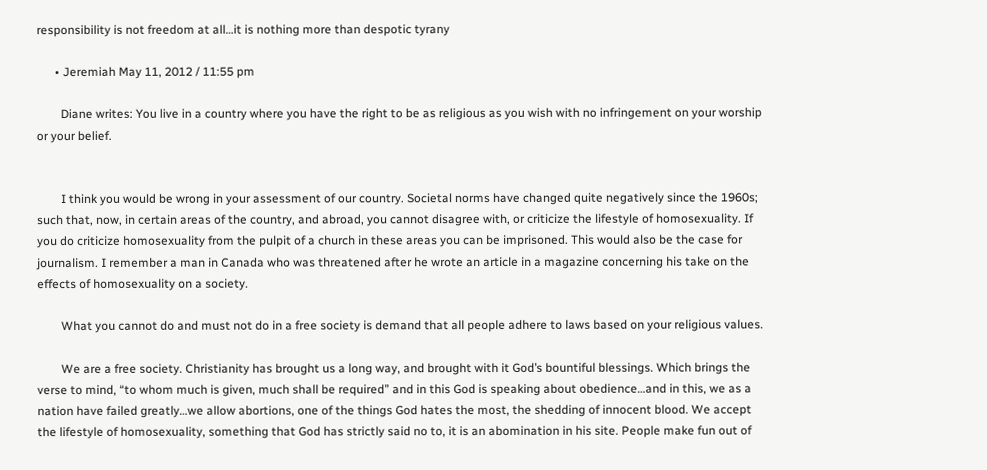responsibility is not freedom at all…it is nothing more than despotic tyrany

      • Jeremiah May 11, 2012 / 11:55 pm

        Diane writes: You live in a country where you have the right to be as religious as you wish with no infringement on your worship or your belief.


        I think you would be wrong in your assessment of our country. Societal norms have changed quite negatively since the 1960s; such that, now, in certain areas of the country, and abroad, you cannot disagree with, or criticize the lifestyle of homosexuality. If you do criticize homosexuality from the pulpit of a church in these areas you can be imprisoned. This would also be the case for journalism. I remember a man in Canada who was threatened after he wrote an article in a magazine concerning his take on the effects of homosexuality on a society.

        What you cannot do and must not do in a free society is demand that all people adhere to laws based on your religious values.

        We are a free society. Christianity has brought us a long way, and brought with it God’s bountiful blessings. Which brings the verse to mind, “to whom much is given, much shall be required” and in this God is speaking about obedience…and in this, we as a nation have failed greatly…we allow abortions, one of the things God hates the most, the shedding of innocent blood. We accept the lifestyle of homosexuality, something that God has strictly said no to, it is an abomination in his site. People make fun out of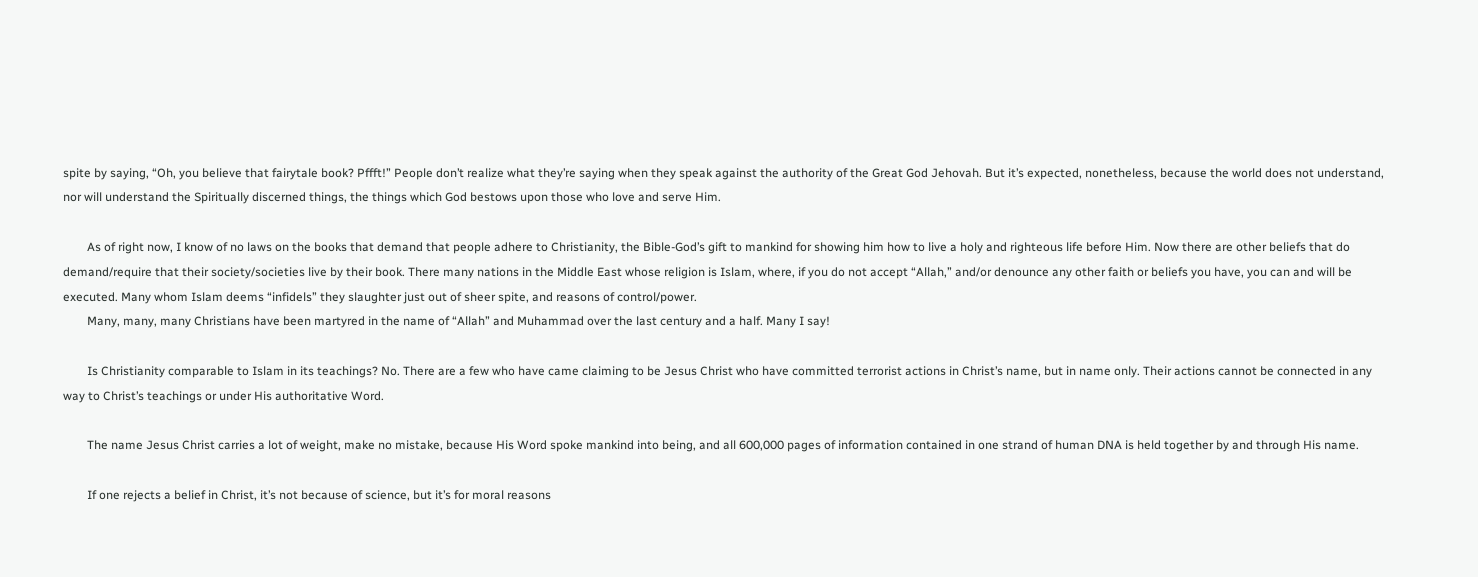spite by saying, “Oh, you believe that fairytale book? Pffft!” People don’t realize what they’re saying when they speak against the authority of the Great God Jehovah. But it’s expected, nonetheless, because the world does not understand, nor will understand the Spiritually discerned things, the things which God bestows upon those who love and serve Him.

        As of right now, I know of no laws on the books that demand that people adhere to Christianity, the Bible-God’s gift to mankind for showing him how to live a holy and righteous life before Him. Now there are other beliefs that do demand/require that their society/societies live by their book. There many nations in the Middle East whose religion is Islam, where, if you do not accept “Allah,” and/or denounce any other faith or beliefs you have, you can and will be executed. Many whom Islam deems “infidels” they slaughter just out of sheer spite, and reasons of control/power.
        Many, many, many Christians have been martyred in the name of “Allah” and Muhammad over the last century and a half. Many I say!

        Is Christianity comparable to Islam in its teachings? No. There are a few who have came claiming to be Jesus Christ who have committed terrorist actions in Christ’s name, but in name only. Their actions cannot be connected in any way to Christ’s teachings or under His authoritative Word.

        The name Jesus Christ carries a lot of weight, make no mistake, because His Word spoke mankind into being, and all 600,000 pages of information contained in one strand of human DNA is held together by and through His name.

        If one rejects a belief in Christ, it’s not because of science, but it’s for moral reasons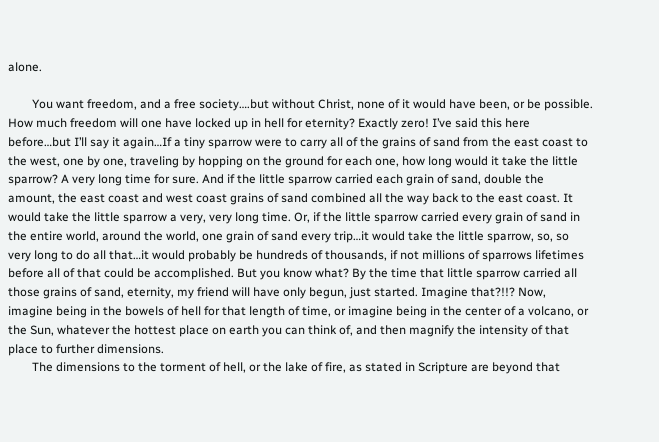alone.

        You want freedom, and a free society….but without Christ, none of it would have been, or be possible. How much freedom will one have locked up in hell for eternity? Exactly zero! I’ve said this here before…but I’ll say it again…If a tiny sparrow were to carry all of the grains of sand from the east coast to the west, one by one, traveling by hopping on the ground for each one, how long would it take the little sparrow? A very long time for sure. And if the little sparrow carried each grain of sand, double the amount, the east coast and west coast grains of sand combined all the way back to the east coast. It would take the little sparrow a very, very long time. Or, if the little sparrow carried every grain of sand in the entire world, around the world, one grain of sand every trip…it would take the little sparrow, so, so very long to do all that…it would probably be hundreds of thousands, if not millions of sparrows lifetimes before all of that could be accomplished. But you know what? By the time that little sparrow carried all those grains of sand, eternity, my friend will have only begun, just started. Imagine that?!!? Now, imagine being in the bowels of hell for that length of time, or imagine being in the center of a volcano, or the Sun, whatever the hottest place on earth you can think of, and then magnify the intensity of that place to further dimensions.
        The dimensions to the torment of hell, or the lake of fire, as stated in Scripture are beyond that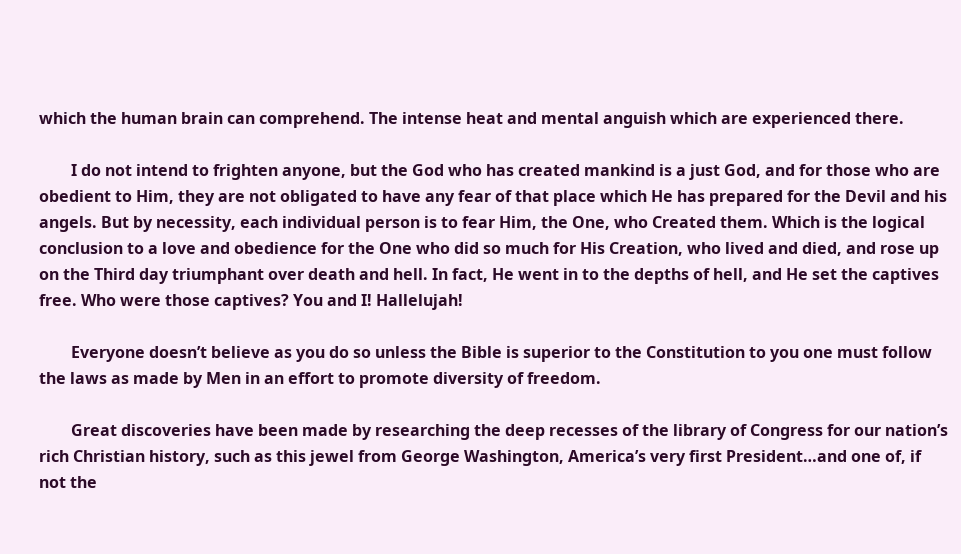which the human brain can comprehend. The intense heat and mental anguish which are experienced there.

        I do not intend to frighten anyone, but the God who has created mankind is a just God, and for those who are obedient to Him, they are not obligated to have any fear of that place which He has prepared for the Devil and his angels. But by necessity, each individual person is to fear Him, the One, who Created them. Which is the logical conclusion to a love and obedience for the One who did so much for His Creation, who lived and died, and rose up on the Third day triumphant over death and hell. In fact, He went in to the depths of hell, and He set the captives free. Who were those captives? You and I! Hallelujah!

        Everyone doesn’t believe as you do so unless the Bible is superior to the Constitution to you one must follow the laws as made by Men in an effort to promote diversity of freedom.

        Great discoveries have been made by researching the deep recesses of the library of Congress for our nation’s rich Christian history, such as this jewel from George Washington, America’s very first President…and one of, if not the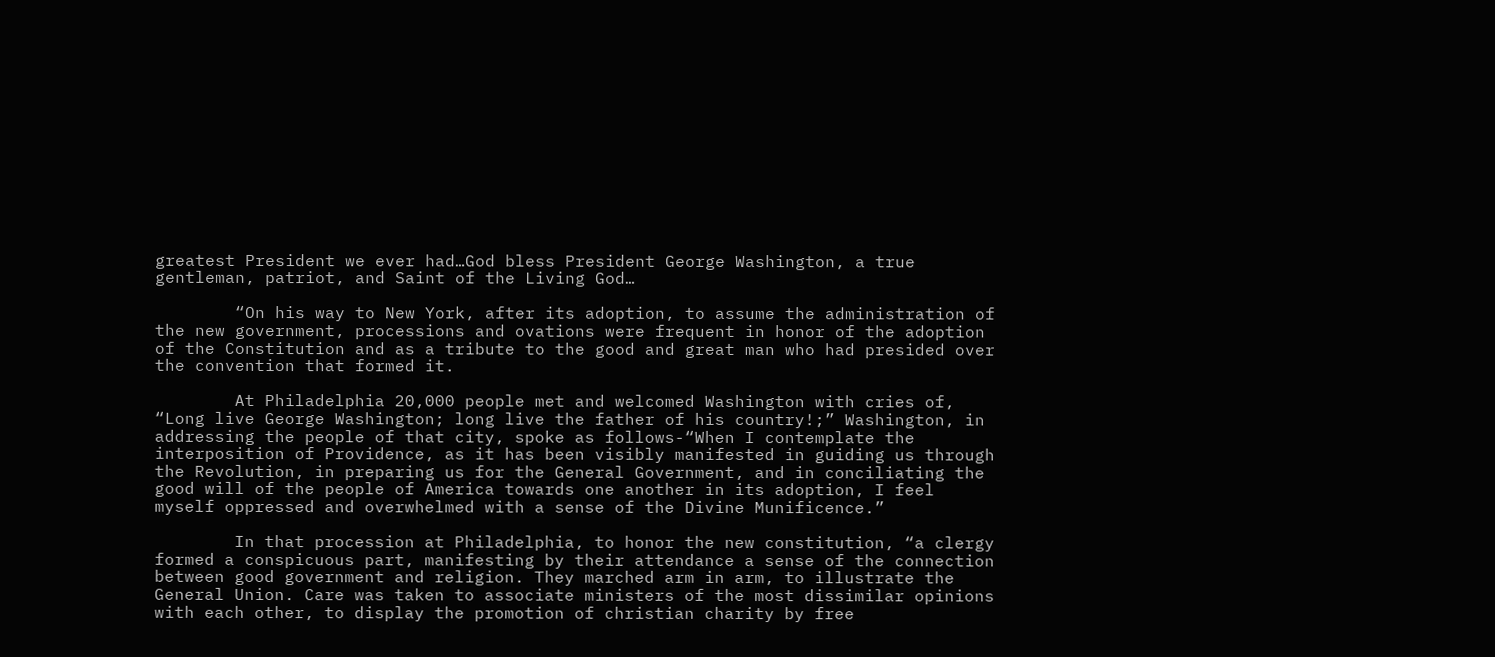greatest President we ever had…God bless President George Washington, a true gentleman, patriot, and Saint of the Living God…

        “On his way to New York, after its adoption, to assume the administration of the new government, processions and ovations were frequent in honor of the adoption of the Constitution and as a tribute to the good and great man who had presided over the convention that formed it.

        At Philadelphia 20,000 people met and welcomed Washington with cries of, “Long live George Washington; long live the father of his country!;” Washington, in addressing the people of that city, spoke as follows-“When I contemplate the interposition of Providence, as it has been visibly manifested in guiding us through the Revolution, in preparing us for the General Government, and in conciliating the good will of the people of America towards one another in its adoption, I feel myself oppressed and overwhelmed with a sense of the Divine Munificence.”

        In that procession at Philadelphia, to honor the new constitution, “a clergy formed a conspicuous part, manifesting by their attendance a sense of the connection between good government and religion. They marched arm in arm, to illustrate the General Union. Care was taken to associate ministers of the most dissimilar opinions with each other, to display the promotion of christian charity by free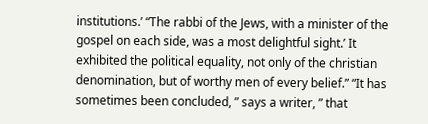institutions.’ “The rabbi of the Jews, with a minister of the gospel on each side, was a most delightful sight.’ It exhibited the political equality, not only of the christian denomination, but of worthy men of every belief.” “It has sometimes been concluded, ” says a writer, ” that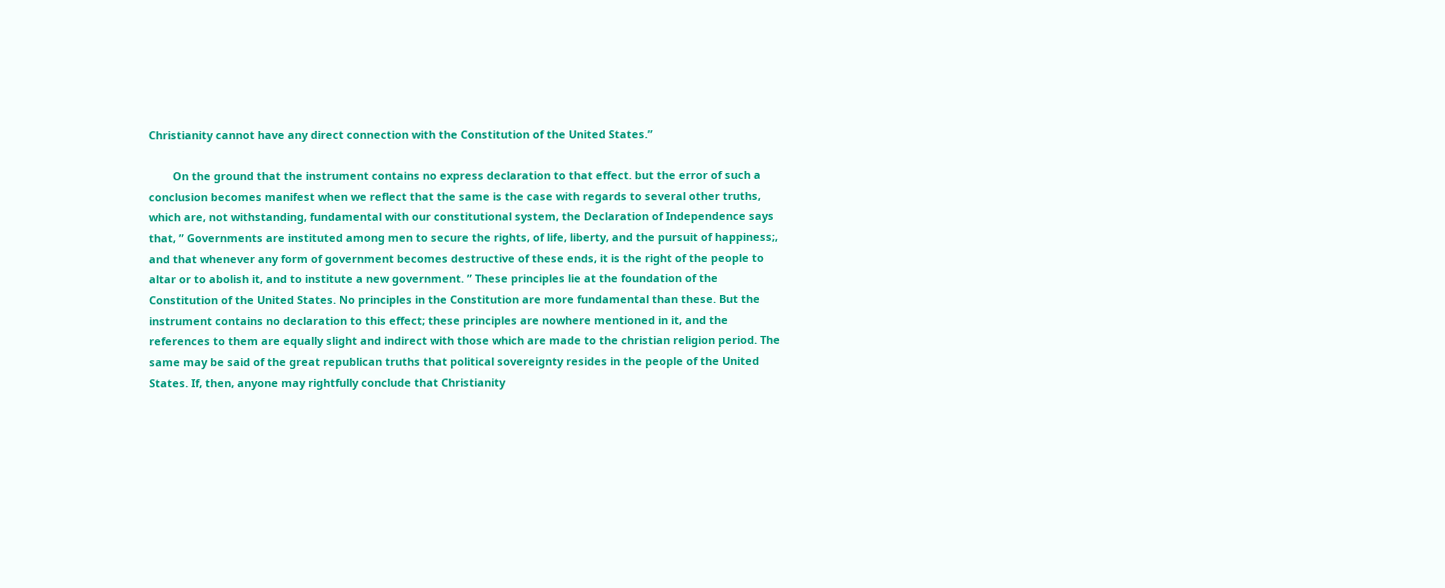Christianity cannot have any direct connection with the Constitution of the United States.”

        On the ground that the instrument contains no express declaration to that effect. but the error of such a conclusion becomes manifest when we reflect that the same is the case with regards to several other truths, which are, not withstanding, fundamental with our constitutional system, the Declaration of Independence says that, ” Governments are instituted among men to secure the rights, of life, liberty, and the pursuit of happiness;, and that whenever any form of government becomes destructive of these ends, it is the right of the people to altar or to abolish it, and to institute a new government. ” These principles lie at the foundation of the Constitution of the United States. No principles in the Constitution are more fundamental than these. But the instrument contains no declaration to this effect; these principles are nowhere mentioned in it, and the references to them are equally slight and indirect with those which are made to the christian religion period. The same may be said of the great republican truths that political sovereignty resides in the people of the United States. If, then, anyone may rightfully conclude that Christianity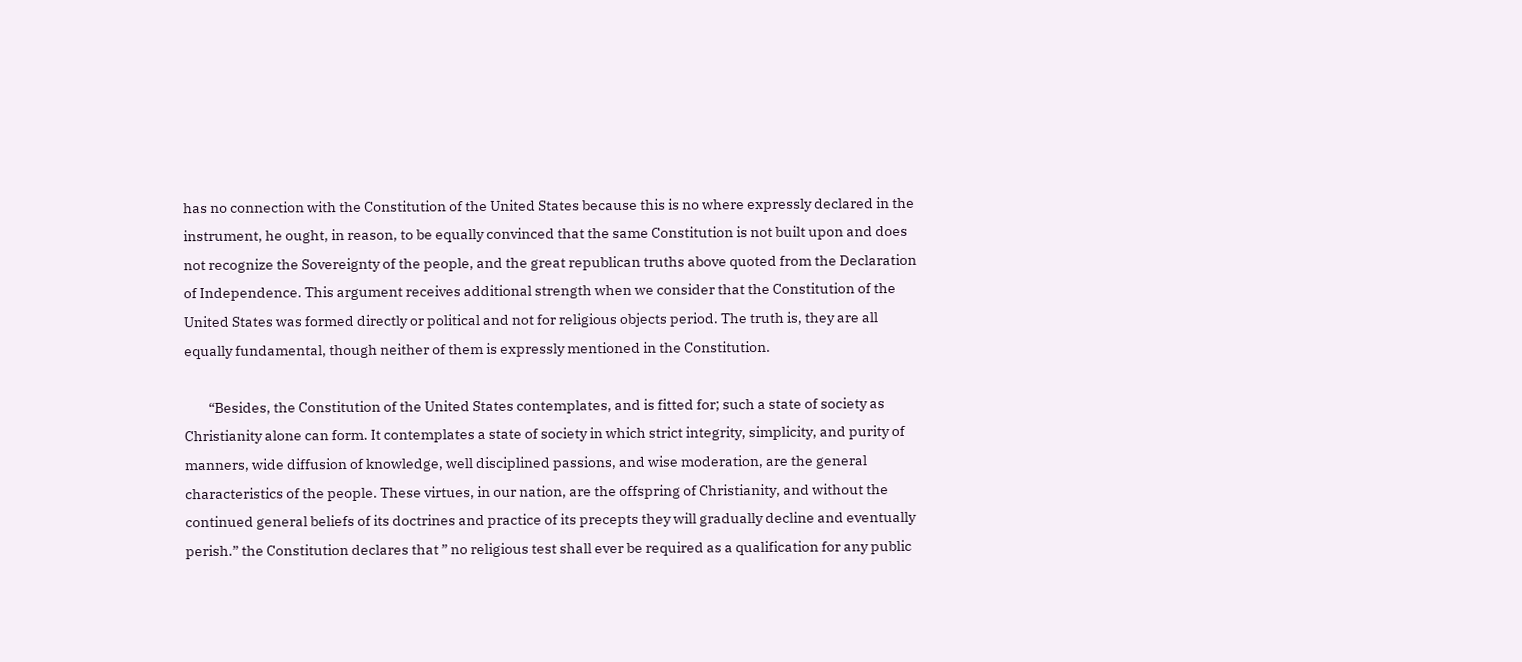has no connection with the Constitution of the United States because this is no where expressly declared in the instrument, he ought, in reason, to be equally convinced that the same Constitution is not built upon and does not recognize the Sovereignty of the people, and the great republican truths above quoted from the Declaration of Independence. This argument receives additional strength when we consider that the Constitution of the United States was formed directly or political and not for religious objects period. The truth is, they are all equally fundamental, though neither of them is expressly mentioned in the Constitution.

        “Besides, the Constitution of the United States contemplates, and is fitted for; such a state of society as Christianity alone can form. It contemplates a state of society in which strict integrity, simplicity, and purity of manners, wide diffusion of knowledge, well disciplined passions, and wise moderation, are the general characteristics of the people. These virtues, in our nation, are the offspring of Christianity, and without the continued general beliefs of its doctrines and practice of its precepts they will gradually decline and eventually perish.” the Constitution declares that ” no religious test shall ever be required as a qualification for any public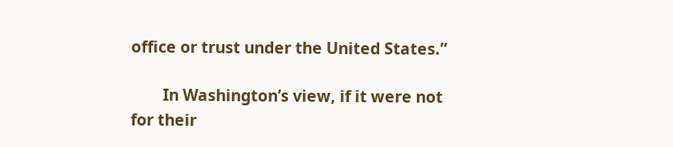office or trust under the United States.”

        In Washington’s view, if it were not for their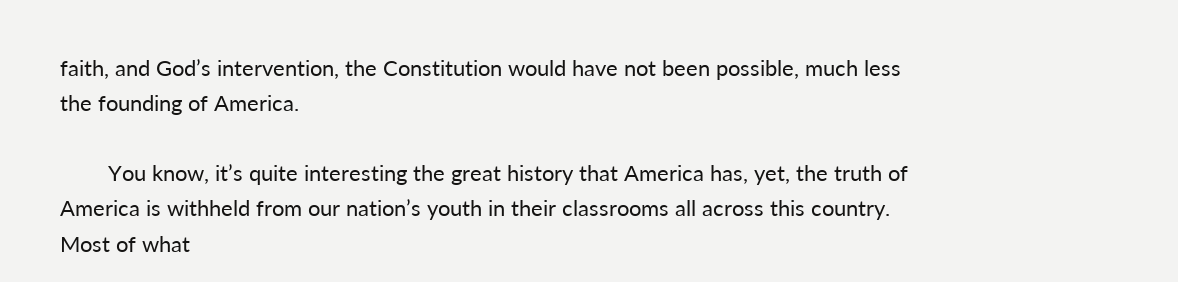faith, and God’s intervention, the Constitution would have not been possible, much less the founding of America.

        You know, it’s quite interesting the great history that America has, yet, the truth of America is withheld from our nation’s youth in their classrooms all across this country. Most of what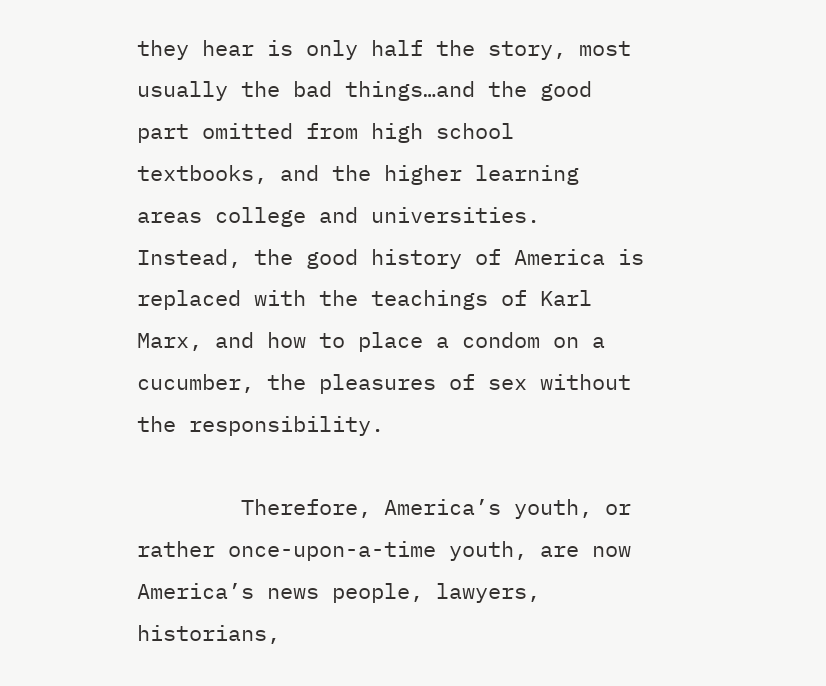they hear is only half the story, most usually the bad things…and the good part omitted from high school textbooks, and the higher learning areas college and universities. Instead, the good history of America is replaced with the teachings of Karl Marx, and how to place a condom on a cucumber, the pleasures of sex without the responsibility.

        Therefore, America’s youth, or rather once-upon-a-time youth, are now America’s news people, lawyers, historians,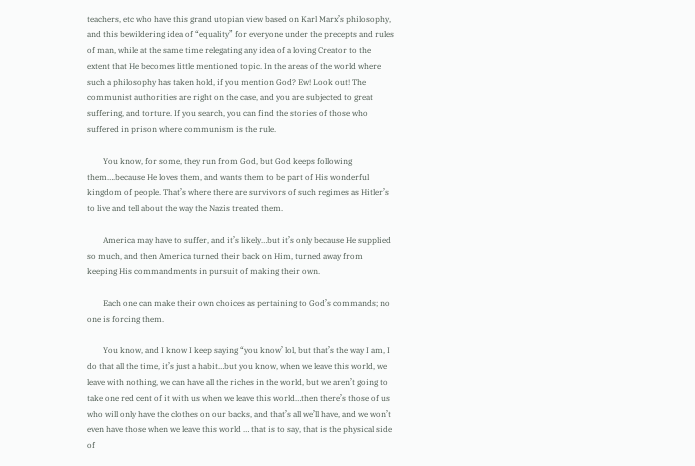teachers, etc who have this grand utopian view based on Karl Marx’s philosophy, and this bewildering idea of “equality” for everyone under the precepts and rules of man, while at the same time relegating any idea of a loving Creator to the extent that He becomes little mentioned topic. In the areas of the world where such a philosophy has taken hold, if you mention God? Ew! Look out! The communist authorities are right on the case, and you are subjected to great suffering, and torture. If you search, you can find the stories of those who suffered in prison where communism is the rule.

        You know, for some, they run from God, but God keeps following them….because He loves them, and wants them to be part of His wonderful kingdom of people. That’s where there are survivors of such regimes as Hitler’s to live and tell about the way the Nazis treated them.

        America may have to suffer, and it’s likely…but it’s only because He supplied so much, and then America turned their back on Him, turned away from keeping His commandments in pursuit of making their own.

        Each one can make their own choices as pertaining to God’s commands; no one is forcing them.

        You know, and I know I keep saying “you know’ lol, but that’s the way I am, I do that all the time, it’s just a habit…but you know, when we leave this world, we leave with nothing, we can have all the riches in the world, but we aren’t going to take one red cent of it with us when we leave this world…then there’s those of us who will only have the clothes on our backs, and that’s all we’ll have, and we won’t even have those when we leave this world … that is to say, that is the physical side of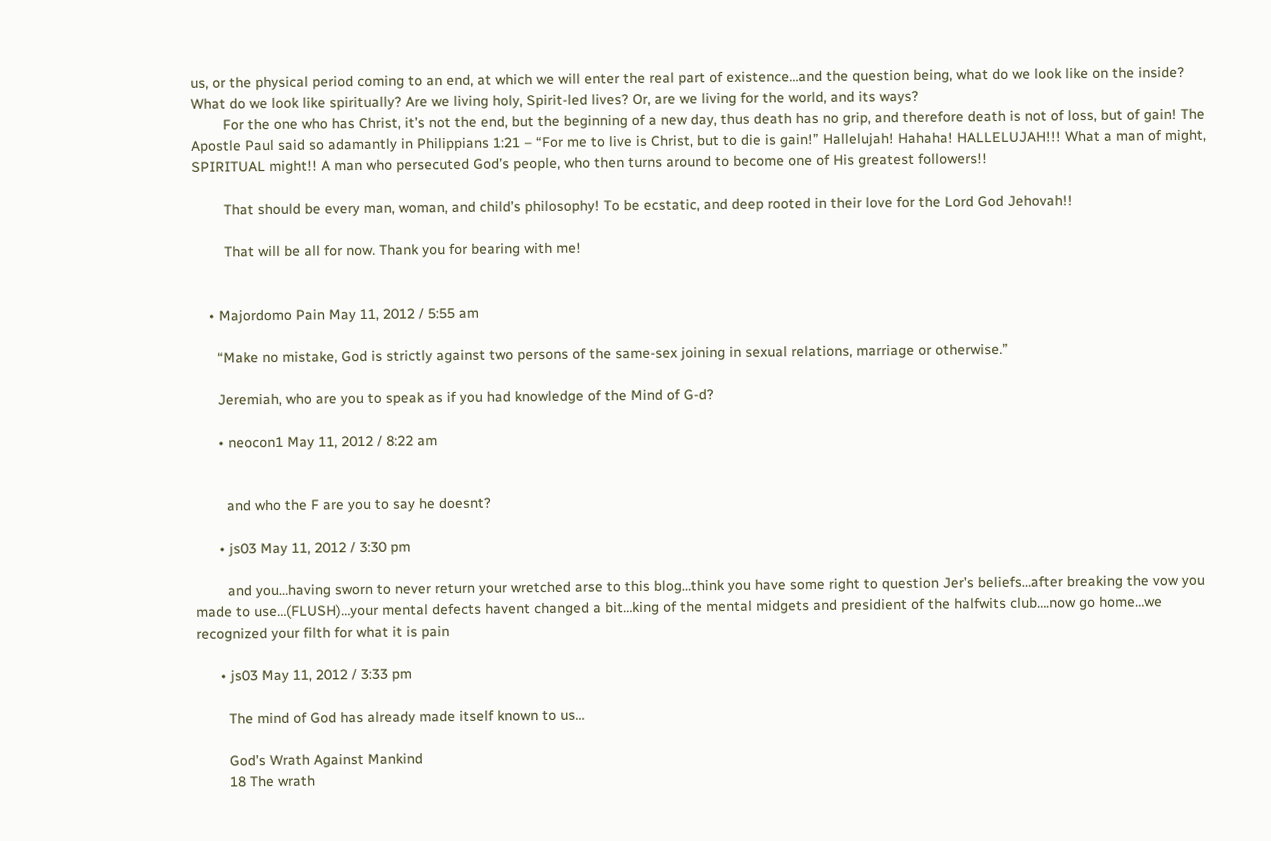us, or the physical period coming to an end, at which we will enter the real part of existence…and the question being, what do we look like on the inside? What do we look like spiritually? Are we living holy, Spirit-led lives? Or, are we living for the world, and its ways?
        For the one who has Christ, it’s not the end, but the beginning of a new day, thus death has no grip, and therefore death is not of loss, but of gain! The Apostle Paul said so adamantly in Philippians 1:21 – “For me to live is Christ, but to die is gain!” Hallelujah! Hahaha! HALLELUJAH!!! What a man of might, SPIRITUAL might!! A man who persecuted God’s people, who then turns around to become one of His greatest followers!!

        That should be every man, woman, and child’s philosophy! To be ecstatic, and deep rooted in their love for the Lord God Jehovah!!

        That will be all for now. Thank you for bearing with me!


    • Majordomo Pain May 11, 2012 / 5:55 am

      “Make no mistake, God is strictly against two persons of the same-sex joining in sexual relations, marriage or otherwise.”

      Jeremiah, who are you to speak as if you had knowledge of the Mind of G-d?

      • neocon1 May 11, 2012 / 8:22 am


        and who the F are you to say he doesnt?

      • js03 May 11, 2012 / 3:30 pm

        and you…having sworn to never return your wretched arse to this blog…think you have some right to question Jer’s beliefs…after breaking the vow you made to use…(FLUSH)…your mental defects havent changed a bit…king of the mental midgets and presidient of the halfwits club….now go home…we recognized your filth for what it is pain

      • js03 May 11, 2012 / 3:33 pm

        The mind of God has already made itself known to us…

        God’s Wrath Against Mankind
        18 The wrath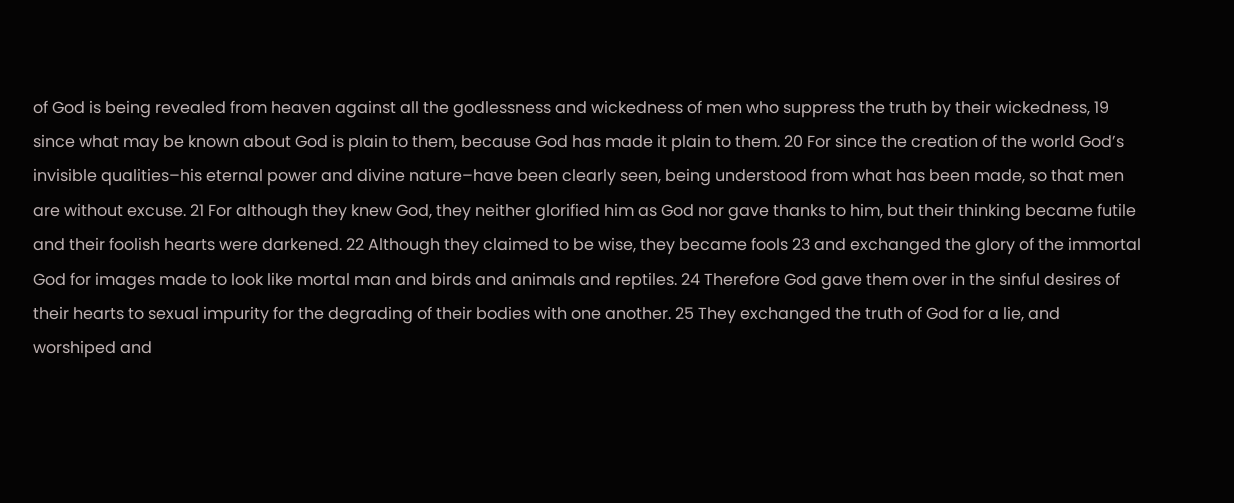of God is being revealed from heaven against all the godlessness and wickedness of men who suppress the truth by their wickedness, 19 since what may be known about God is plain to them, because God has made it plain to them. 20 For since the creation of the world God’s invisible qualities–his eternal power and divine nature–have been clearly seen, being understood from what has been made, so that men are without excuse. 21 For although they knew God, they neither glorified him as God nor gave thanks to him, but their thinking became futile and their foolish hearts were darkened. 22 Although they claimed to be wise, they became fools 23 and exchanged the glory of the immortal God for images made to look like mortal man and birds and animals and reptiles. 24 Therefore God gave them over in the sinful desires of their hearts to sexual impurity for the degrading of their bodies with one another. 25 They exchanged the truth of God for a lie, and worshiped and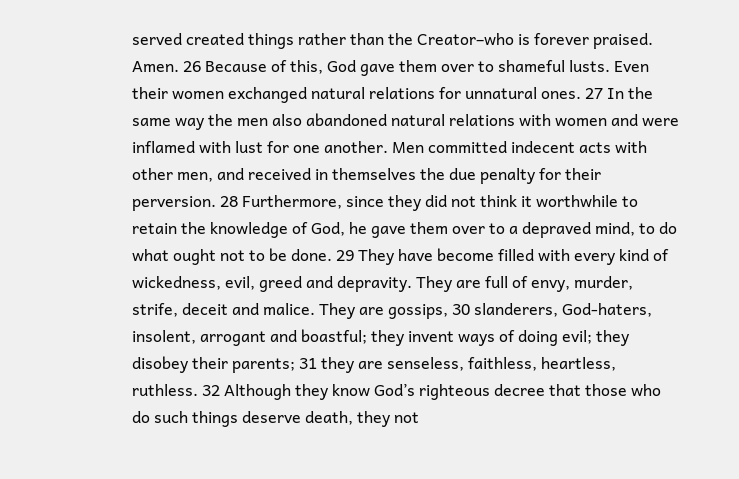served created things rather than the Creator–who is forever praised. Amen. 26 Because of this, God gave them over to shameful lusts. Even their women exchanged natural relations for unnatural ones. 27 In the same way the men also abandoned natural relations with women and were inflamed with lust for one another. Men committed indecent acts with other men, and received in themselves the due penalty for their perversion. 28 Furthermore, since they did not think it worthwhile to retain the knowledge of God, he gave them over to a depraved mind, to do what ought not to be done. 29 They have become filled with every kind of wickedness, evil, greed and depravity. They are full of envy, murder, strife, deceit and malice. They are gossips, 30 slanderers, God-haters, insolent, arrogant and boastful; they invent ways of doing evil; they disobey their parents; 31 they are senseless, faithless, heartless, ruthless. 32 Although they know God’s righteous decree that those who do such things deserve death, they not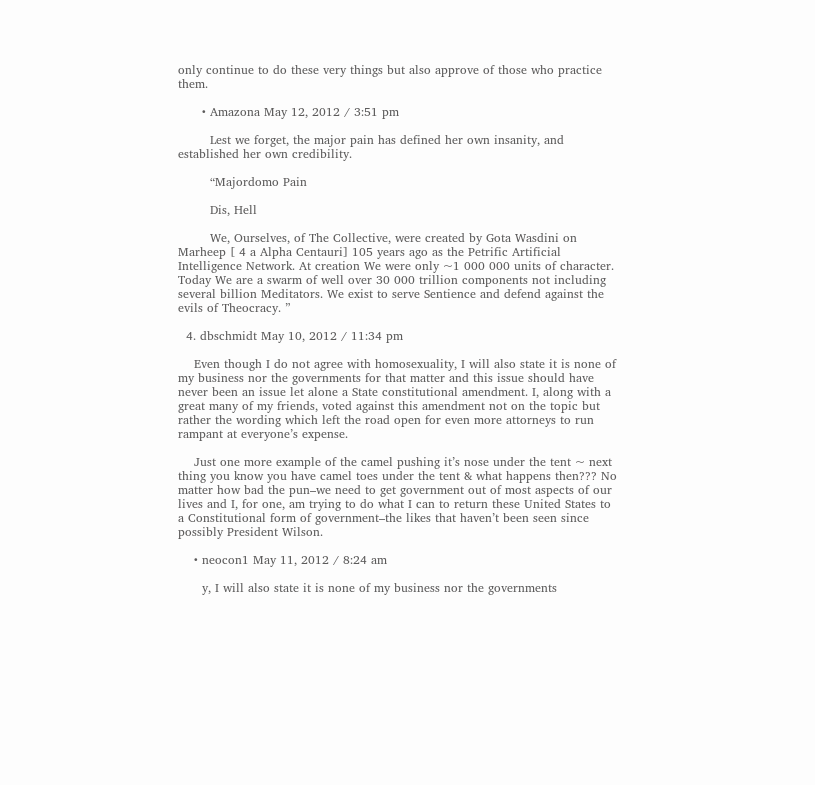only continue to do these very things but also approve of those who practice them.

      • Amazona May 12, 2012 / 3:51 pm

        Lest we forget, the major pain has defined her own insanity, and established her own credibility.

        “Majordomo Pain

        Dis, Hell

        We, Ourselves, of The Collective, were created by Gota Wasdini on Marheep [ 4 a Alpha Centauri] 105 years ago as the Petrific Artificial Intelligence Network. At creation We were only ~1 000 000 units of character. Today We are a swarm of well over 30 000 trillion components not including several billion Meditators. We exist to serve Sentience and defend against the evils of Theocracy. ”

  4. dbschmidt May 10, 2012 / 11:34 pm

    Even though I do not agree with homosexuality, I will also state it is none of my business nor the governments for that matter and this issue should have never been an issue let alone a State constitutional amendment. I, along with a great many of my friends, voted against this amendment not on the topic but rather the wording which left the road open for even more attorneys to run rampant at everyone’s expense.

    Just one more example of the camel pushing it’s nose under the tent ~ next thing you know you have camel toes under the tent & what happens then??? No matter how bad the pun–we need to get government out of most aspects of our lives and I, for one, am trying to do what I can to return these United States to a Constitutional form of government–the likes that haven’t been seen since possibly President Wilson.

    • neocon1 May 11, 2012 / 8:24 am

      y, I will also state it is none of my business nor the governments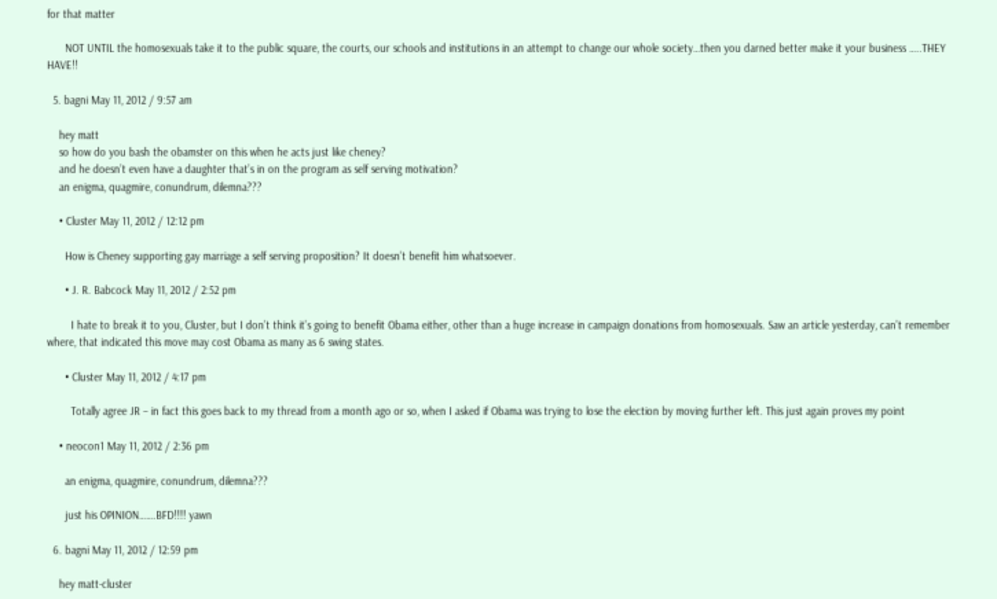for that matter

      NOT UNTIL the homosexuals take it to the public square, the courts, our schools and institutions in an attempt to change our whole society…then you darned better make it your business …..THEY HAVE!!

  5. bagni May 11, 2012 / 9:57 am

    hey matt
    so how do you bash the obamster on this when he acts just like cheney?
    and he doesn’t even have a daughter that’s in on the program as self serving motivation?
    an enigma, quagmire, conundrum, dilemna???

    • Cluster May 11, 2012 / 12:12 pm

      How is Cheney supporting gay marriage a self serving proposition? It doesn’t benefit him whatsoever.

      • J. R. Babcock May 11, 2012 / 2:52 pm

        I hate to break it to you, Cluster, but I don’t think it’s going to benefit Obama either, other than a huge increase in campaign donations from homosexuals. Saw an article yesterday, can’t remember where, that indicated this move may cost Obama as many as 6 swing states.

      • Cluster May 11, 2012 / 4:17 pm

        Totally agree JR – in fact this goes back to my thread from a month ago or so, when I asked if Obama was trying to lose the election by moving further left. This just again proves my point

    • neocon1 May 11, 2012 / 2:36 pm

      an enigma, quagmire, conundrum, dilemna???

      just his OPINION…….BFD!!!! yawn

  6. bagni May 11, 2012 / 12:59 pm

    hey matt-cluster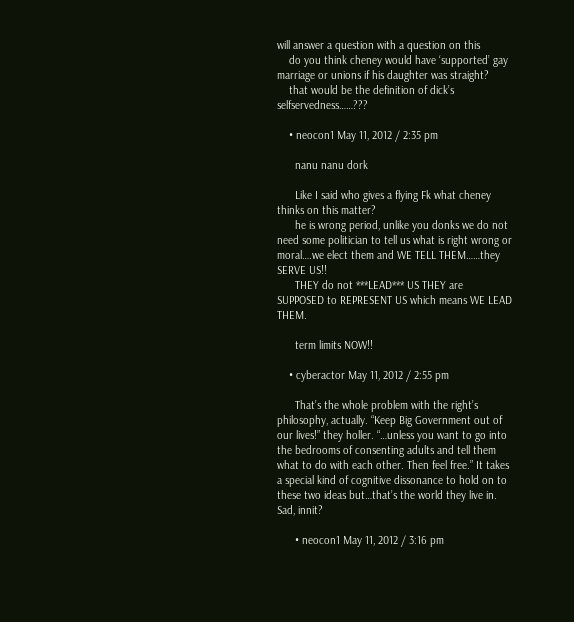will answer a question with a question on this
    do you think cheney would have ‘supported’ gay marriage or unions if his daughter was straight?
    that would be the definition of dick’s selfservedness……???

    • neocon1 May 11, 2012 / 2:35 pm

      nanu nanu dork

      Like I said who gives a flying Fk what cheney thinks on this matter?
      he is wrong period, unlike you donks we do not need some politician to tell us what is right wrong or moral….we elect them and WE TELL THEM……they SERVE US!!
      THEY do not ***LEAD*** US THEY are SUPPOSED to REPRESENT US which means WE LEAD THEM.

      term limits NOW!!

    • cyberactor May 11, 2012 / 2:55 pm

      That’s the whole problem with the right’s philosophy, actually. “Keep Big Government out of our lives!” they holler. “…unless you want to go into the bedrooms of consenting adults and tell them what to do with each other. Then feel free.” It takes a special kind of cognitive dissonance to hold on to these two ideas but…that’s the world they live in. Sad, innit?

      • neocon1 May 11, 2012 / 3:16 pm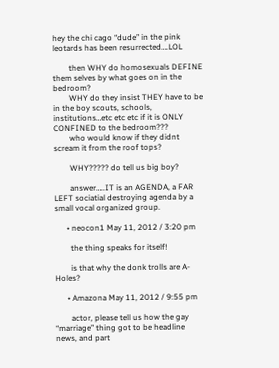hey the chi cago “dude” in the pink leotards has been resurrected….LOL

        then WHY do homosexuals DEFINE them selves by what goes on in the bedroom?
        WHY do they insist THEY have to be in the boy scouts, schools, institutions…etc etc etc if it is ONLY CONFINED to the bedroom???
        who would know if they didnt scream it from the roof tops?

        WHY????? do tell us big boy?

        answer…..IT is an AGENDA, a FAR LEFT sociatial destroying agenda by a small vocal organized group.

      • neocon1 May 11, 2012 / 3:20 pm

        the thing speaks for itself!

        is that why the donk trolls are A- Holes?

      • Amazona May 11, 2012 / 9:55 pm

        actor, please tell us how the gay “marriage” thing got to be headline news, and part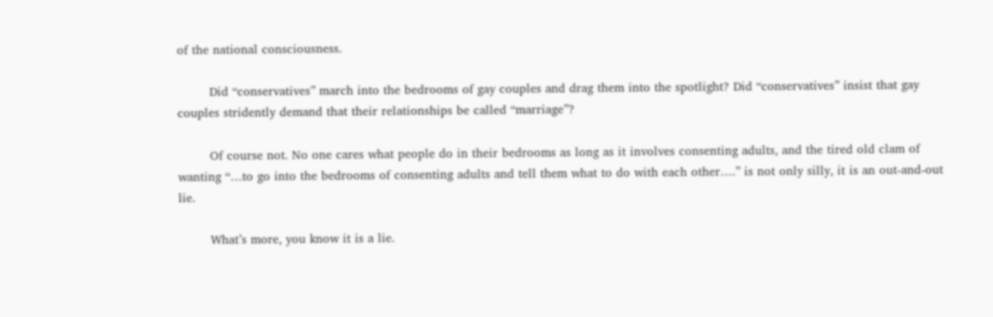of the national consciousness.

        Did “conservatives” march into the bedrooms of gay couples and drag them into the spotlight? Did “conservatives” insist that gay couples stridently demand that their relationships be called “marriage”?

        Of course not. No one cares what people do in their bedrooms as long as it involves consenting adults, and the tired old clam of wanting “…to go into the bedrooms of consenting adults and tell them what to do with each other….” is not only silly, it is an out-and-out lie.

        What’s more, you know it is a lie.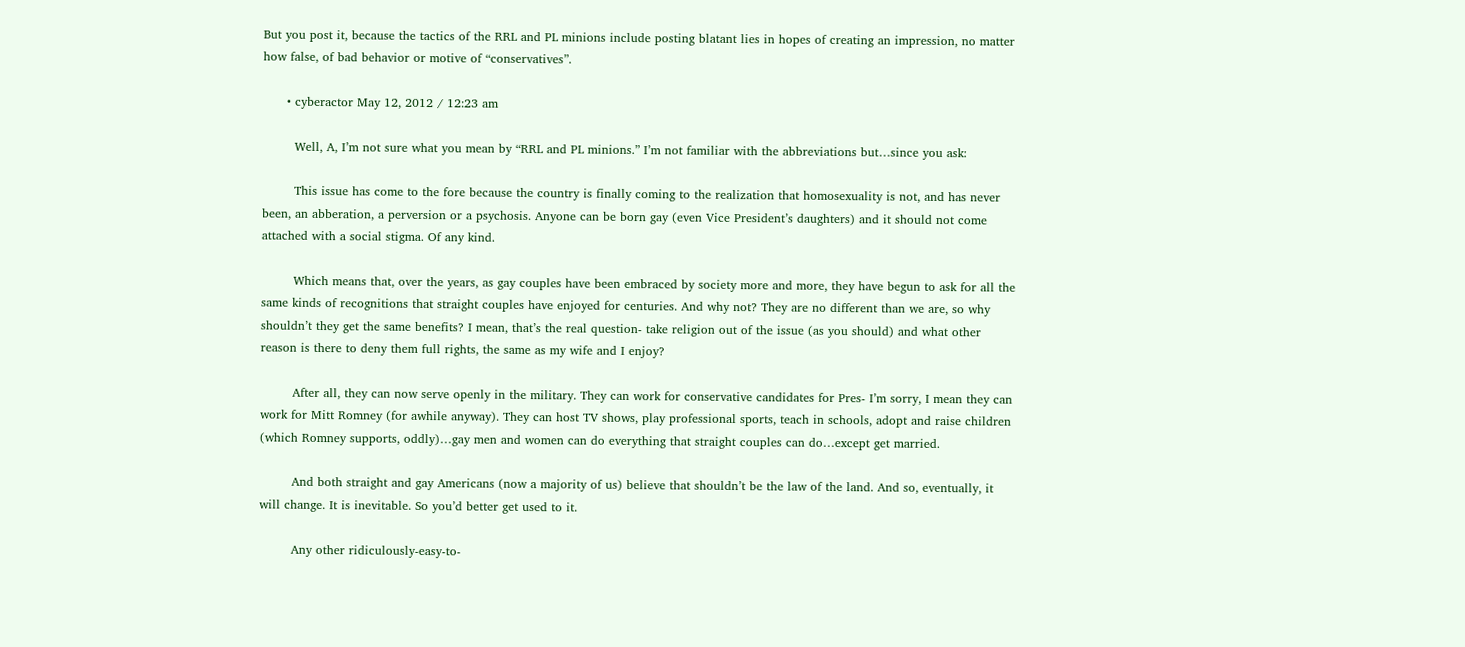But you post it, because the tactics of the RRL and PL minions include posting blatant lies in hopes of creating an impression, no matter how false, of bad behavior or motive of “conservatives”.

      • cyberactor May 12, 2012 / 12:23 am

        Well, A, I’m not sure what you mean by “RRL and PL minions.” I’m not familiar with the abbreviations but…since you ask:

        This issue has come to the fore because the country is finally coming to the realization that homosexuality is not, and has never been, an abberation, a perversion or a psychosis. Anyone can be born gay (even Vice President’s daughters) and it should not come attached with a social stigma. Of any kind.

        Which means that, over the years, as gay couples have been embraced by society more and more, they have begun to ask for all the same kinds of recognitions that straight couples have enjoyed for centuries. And why not? They are no different than we are, so why shouldn’t they get the same benefits? I mean, that’s the real question- take religion out of the issue (as you should) and what other reason is there to deny them full rights, the same as my wife and I enjoy?

        After all, they can now serve openly in the military. They can work for conservative candidates for Pres- I’m sorry, I mean they can work for Mitt Romney (for awhile anyway). They can host TV shows, play professional sports, teach in schools, adopt and raise children (which Romney supports, oddly)…gay men and women can do everything that straight couples can do…except get married.

        And both straight and gay Americans (now a majority of us) believe that shouldn’t be the law of the land. And so, eventually, it will change. It is inevitable. So you’d better get used to it.

        Any other ridiculously-easy-to-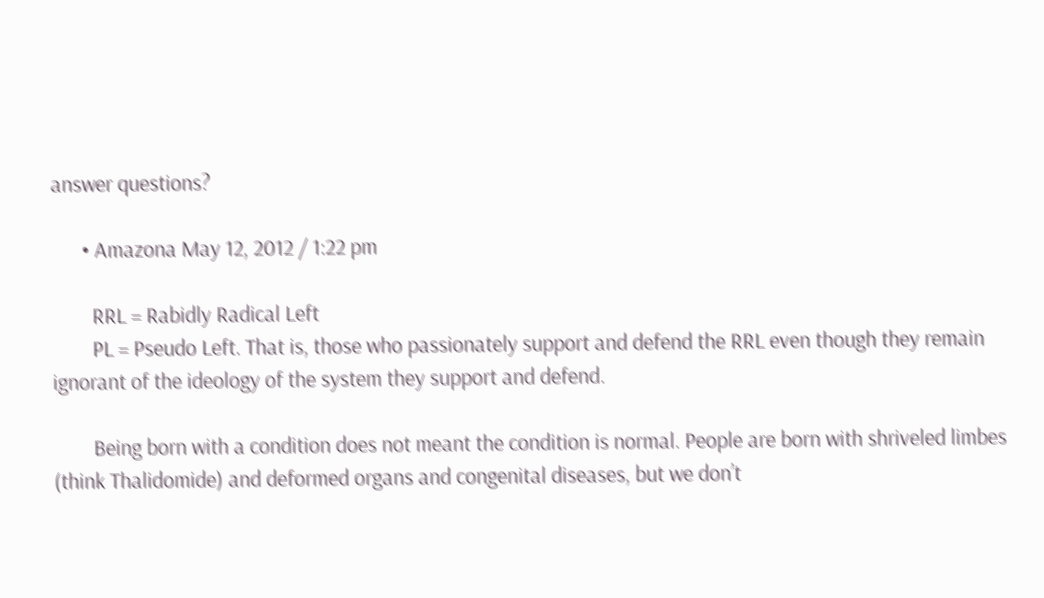answer questions?

      • Amazona May 12, 2012 / 1:22 pm

        RRL = Rabidly Radical Left
        PL = Pseudo Left. That is, those who passionately support and defend the RRL even though they remain ignorant of the ideology of the system they support and defend.

        Being born with a condition does not meant the condition is normal. People are born with shriveled limbes (think Thalidomide) and deformed organs and congenital diseases, but we don’t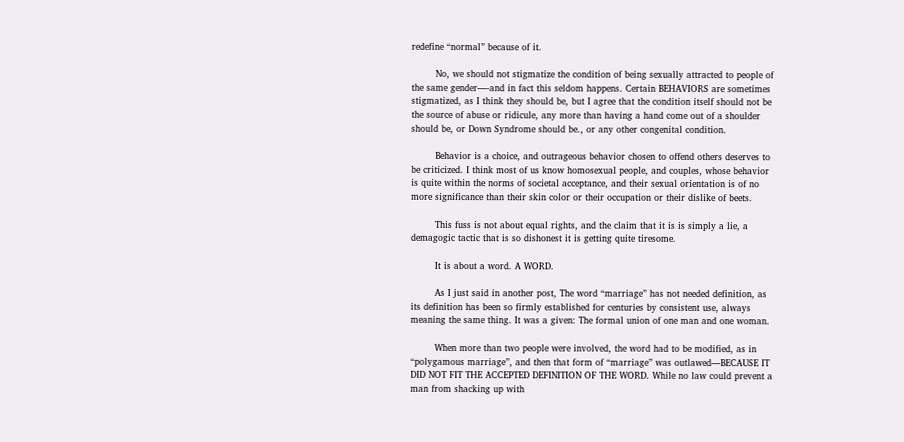redefine “normal” because of it.

        No, we should not stigmatize the condition of being sexually attracted to people of the same gender—-and in fact this seldom happens. Certain BEHAVIORS are sometimes stigmatized, as I think they should be, but I agree that the condition itself should not be the source of abuse or ridicule, any more than having a hand come out of a shoulder should be, or Down Syndrome should be., or any other congenital condition.

        Behavior is a choice, and outrageous behavior chosen to offend others deserves to be criticized. I think most of us know homosexual people, and couples, whose behavior is quite within the norms of societal acceptance, and their sexual orientation is of no more significance than their skin color or their occupation or their dislike of beets.

        This fuss is not about equal rights, and the claim that it is is simply a lie, a demagogic tactic that is so dishonest it is getting quite tiresome.

        It is about a word. A WORD.

        As I just said in another post, The word “marriage” has not needed definition, as its definition has been so firmly established for centuries by consistent use, always meaning the same thing. It was a given: The formal union of one man and one woman.

        When more than two people were involved, the word had to be modified, as in “polygamous marriage”, and then that form of “marriage” was outlawed—BECAUSE IT DID NOT FIT THE ACCEPTED DEFINITION OF THE WORD. While no law could prevent a man from shacking up with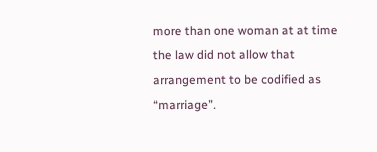more than one woman at at time the law did not allow that arrangement to be codified as “marriage”.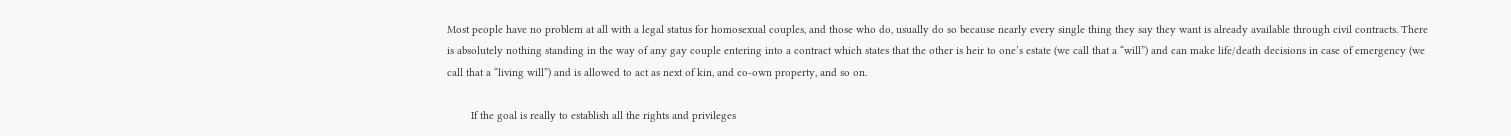Most people have no problem at all with a legal status for homosexual couples, and those who do, usually do so because nearly every single thing they say they want is already available through civil contracts. There is absolutely nothing standing in the way of any gay couple entering into a contract which states that the other is heir to one’s estate (we call that a “will”) and can make life/death decisions in case of emergency (we call that a “living will”) and is allowed to act as next of kin, and co-own property, and so on.

        If the goal is really to establish all the rights and privileges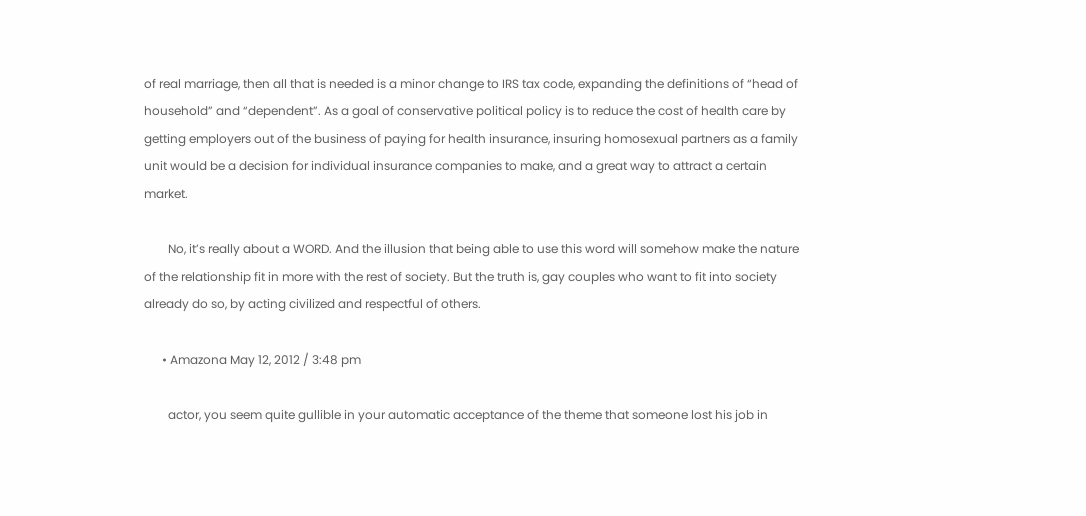of real marriage, then all that is needed is a minor change to IRS tax code, expanding the definitions of “head of household” and “dependent”. As a goal of conservative political policy is to reduce the cost of health care by getting employers out of the business of paying for health insurance, insuring homosexual partners as a family unit would be a decision for individual insurance companies to make, and a great way to attract a certain market.

        No, it’s really about a WORD. And the illusion that being able to use this word will somehow make the nature of the relationship fit in more with the rest of society. But the truth is, gay couples who want to fit into society already do so, by acting civilized and respectful of others.

      • Amazona May 12, 2012 / 3:48 pm

        actor, you seem quite gullible in your automatic acceptance of the theme that someone lost his job in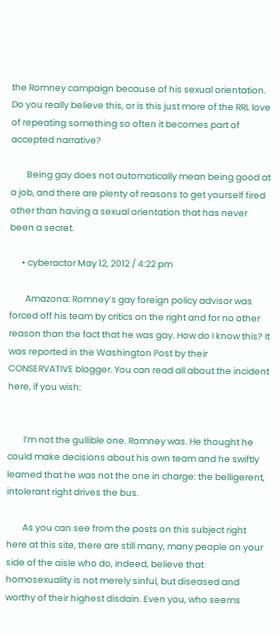the Romney campaign because of his sexual orientation. Do you really believe this, or is this just more of the RRL love of repeating something so often it becomes part of accepted narrative?

        Being gay does not automatically mean being good at a job, and there are plenty of reasons to get yourself fired other than having a sexual orientation that has never been a secret.

      • cyberactor May 12, 2012 / 4:22 pm

        Amazona: Romney’s gay foreign policy advisor was forced off his team by critics on the right and for no other reason than the fact that he was gay. How do I know this? It was reported in the Washington Post by their CONSERVATIVE blogger. You can read all about the incident here, if you wish:


        I’m not the gullible one. Romney was. He thought he could make decisions about his own team and he swiftly learned that he was not the one in charge: the belligerent, intolerant right drives the bus.

        As you can see from the posts on this subject right here at this site, there are still many, many people on your side of the aisle who do, indeed, believe that homosexuality is not merely sinful, but diseased and worthy of their highest disdain. Even you, who seems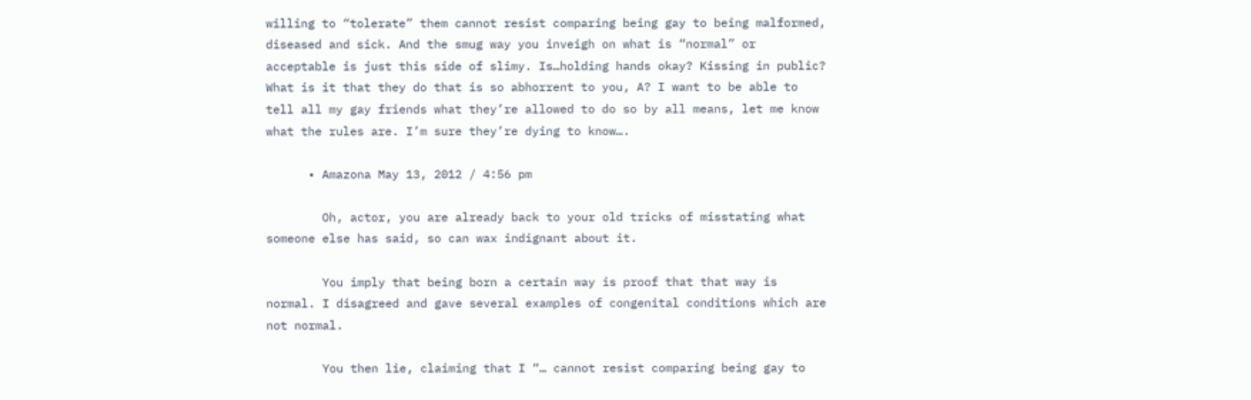willing to “tolerate” them cannot resist comparing being gay to being malformed, diseased and sick. And the smug way you inveigh on what is “normal” or acceptable is just this side of slimy. Is…holding hands okay? Kissing in public? What is it that they do that is so abhorrent to you, A? I want to be able to tell all my gay friends what they’re allowed to do so by all means, let me know what the rules are. I’m sure they’re dying to know….

      • Amazona May 13, 2012 / 4:56 pm

        Oh, actor, you are already back to your old tricks of misstating what someone else has said, so can wax indignant about it.

        You imply that being born a certain way is proof that that way is normal. I disagreed and gave several examples of congenital conditions which are not normal.

        You then lie, claiming that I “… cannot resist comparing being gay to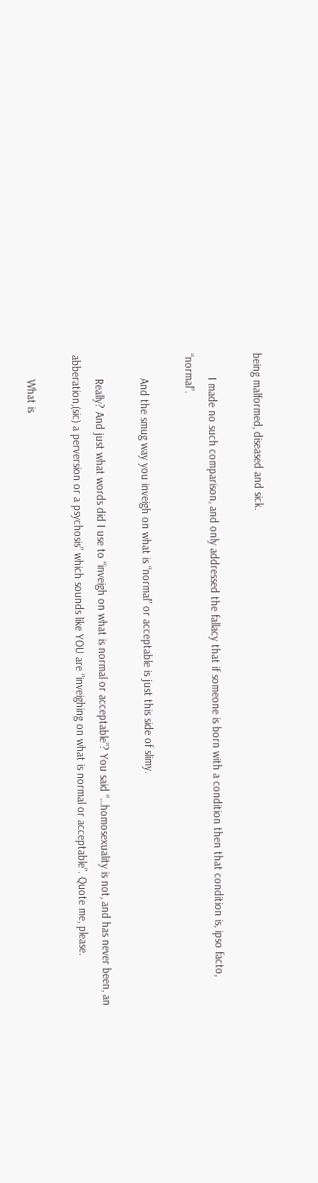being malformed, diseased and sick.

        I made no such comparison, and only addressed the fallacy that if someone is born with a condition then that condition is, ipso facto, “normal”.

        And the smug way you inveigh on what is “normal” or acceptable is just this side of slimy.

        Really? And just what words did I use to “inveigh on what is normal or acceptable”? You said “…homosexuality is not, and has never been, an abberation,(sic) a perversion or a psychosis” which sounds like YOU are “inveighing on what is normal or acceptable”. Quote me, please.

        What is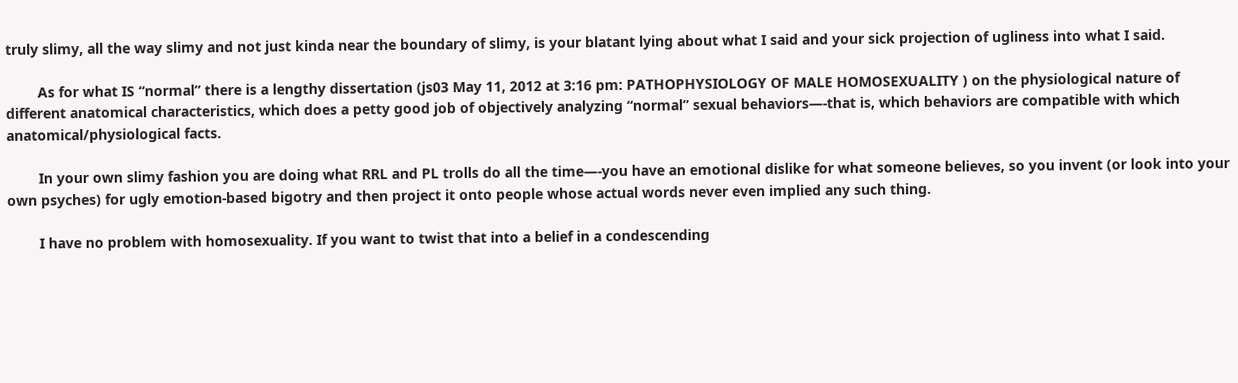truly slimy, all the way slimy and not just kinda near the boundary of slimy, is your blatant lying about what I said and your sick projection of ugliness into what I said.

        As for what IS “normal” there is a lengthy dissertation (js03 May 11, 2012 at 3:16 pm: PATHOPHYSIOLOGY OF MALE HOMOSEXUALITY ) on the physiological nature of different anatomical characteristics, which does a petty good job of objectively analyzing “normal” sexual behaviors—-that is, which behaviors are compatible with which anatomical/physiological facts.

        In your own slimy fashion you are doing what RRL and PL trolls do all the time—-you have an emotional dislike for what someone believes, so you invent (or look into your own psyches) for ugly emotion-based bigotry and then project it onto people whose actual words never even implied any such thing.

        I have no problem with homosexuality. If you want to twist that into a belief in a condescending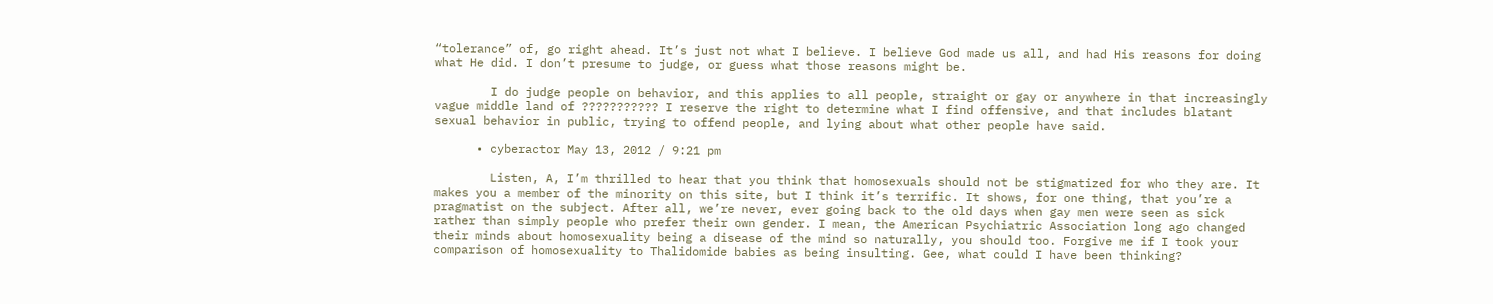“tolerance” of, go right ahead. It’s just not what I believe. I believe God made us all, and had His reasons for doing what He did. I don’t presume to judge, or guess what those reasons might be.

        I do judge people on behavior, and this applies to all people, straight or gay or anywhere in that increasingly vague middle land of ??????????? I reserve the right to determine what I find offensive, and that includes blatant sexual behavior in public, trying to offend people, and lying about what other people have said.

      • cyberactor May 13, 2012 / 9:21 pm

        Listen, A, I’m thrilled to hear that you think that homosexuals should not be stigmatized for who they are. It makes you a member of the minority on this site, but I think it’s terrific. It shows, for one thing, that you’re a pragmatist on the subject. After all, we’re never, ever going back to the old days when gay men were seen as sick rather than simply people who prefer their own gender. I mean, the American Psychiatric Association long ago changed their minds about homosexuality being a disease of the mind so naturally, you should too. Forgive me if I took your comparison of homosexuality to Thalidomide babies as being insulting. Gee, what could I have been thinking?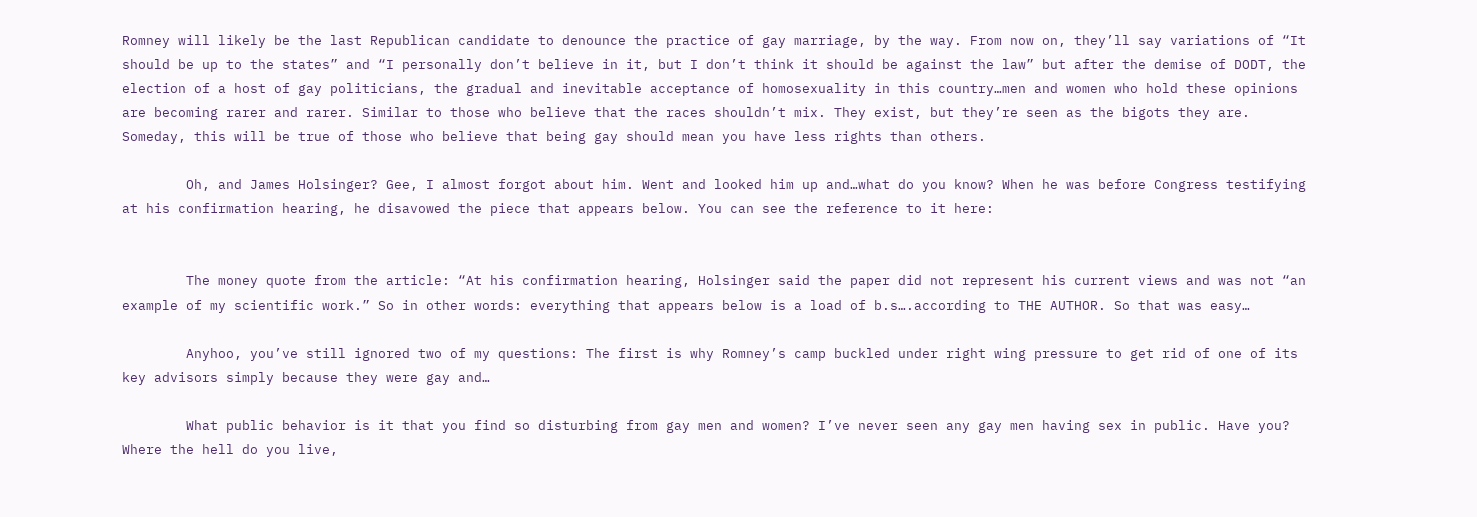Romney will likely be the last Republican candidate to denounce the practice of gay marriage, by the way. From now on, they’ll say variations of “It should be up to the states” and “I personally don’t believe in it, but I don’t think it should be against the law” but after the demise of DODT, the election of a host of gay politicians, the gradual and inevitable acceptance of homosexuality in this country…men and women who hold these opinions are becoming rarer and rarer. Similar to those who believe that the races shouldn’t mix. They exist, but they’re seen as the bigots they are. Someday, this will be true of those who believe that being gay should mean you have less rights than others.

        Oh, and James Holsinger? Gee, I almost forgot about him. Went and looked him up and…what do you know? When he was before Congress testifying at his confirmation hearing, he disavowed the piece that appears below. You can see the reference to it here:


        The money quote from the article: “At his confirmation hearing, Holsinger said the paper did not represent his current views and was not “an example of my scientific work.” So in other words: everything that appears below is a load of b.s….according to THE AUTHOR. So that was easy…

        Anyhoo, you’ve still ignored two of my questions: The first is why Romney’s camp buckled under right wing pressure to get rid of one of its key advisors simply because they were gay and…

        What public behavior is it that you find so disturbing from gay men and women? I’ve never seen any gay men having sex in public. Have you? Where the hell do you live,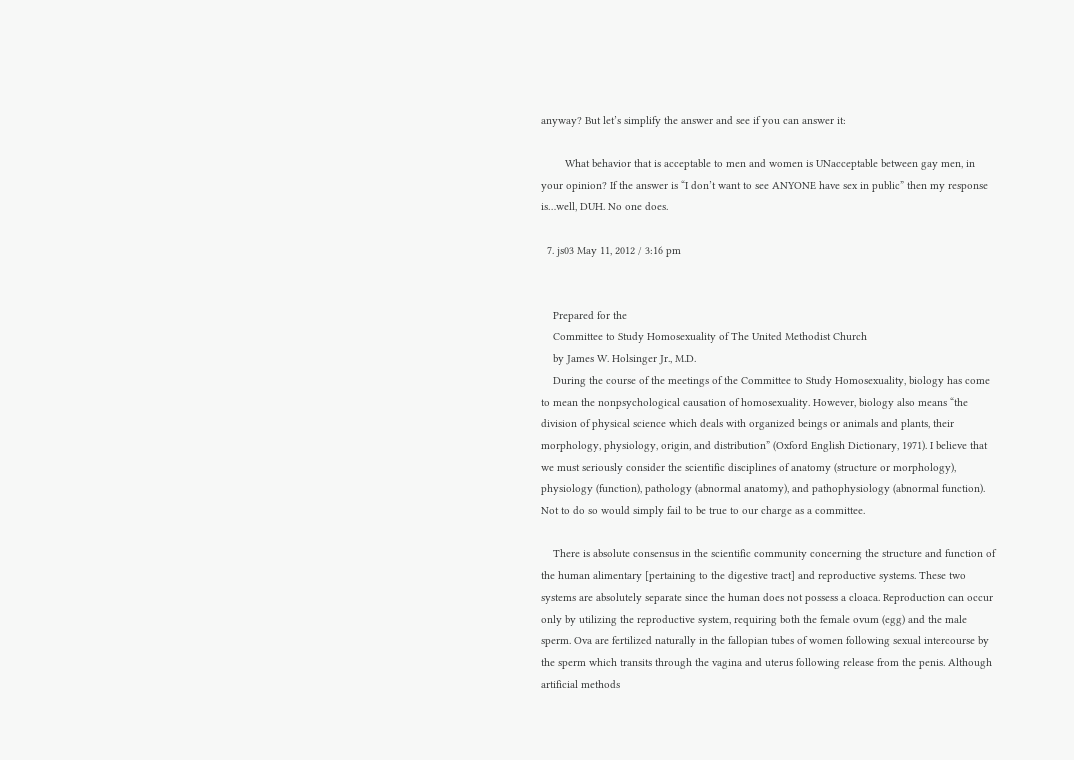anyway? But let’s simplify the answer and see if you can answer it:

        What behavior that is acceptable to men and women is UNacceptable between gay men, in your opinion? If the answer is “I don’t want to see ANYONE have sex in public” then my response is…well, DUH. No one does.

  7. js03 May 11, 2012 / 3:16 pm


    Prepared for the
    Committee to Study Homosexuality of The United Methodist Church
    by James W. Holsinger Jr., M.D.
    During the course of the meetings of the Committee to Study Homosexuality, biology has come to mean the nonpsychological causation of homosexuality. However, biology also means “the division of physical science which deals with organized beings or animals and plants, their morphology, physiology, origin, and distribution” (Oxford English Dictionary, 1971). I believe that we must seriously consider the scientific disciplines of anatomy (structure or morphology), physiology (function), pathology (abnormal anatomy), and pathophysiology (abnormal function). Not to do so would simply fail to be true to our charge as a committee.

    There is absolute consensus in the scientific community concerning the structure and function of the human alimentary [pertaining to the digestive tract] and reproductive systems. These two systems are absolutely separate since the human does not possess a cloaca. Reproduction can occur only by utilizing the reproductive system, requiring both the female ovum (egg) and the male sperm. Ova are fertilized naturally in the fallopian tubes of women following sexual intercourse by the sperm which transits through the vagina and uterus following release from the penis. Although artificial methods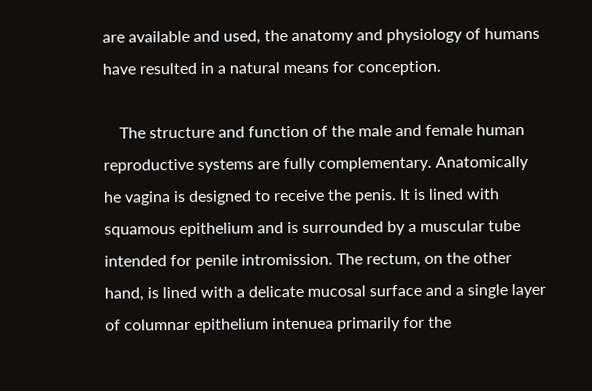are available and used, the anatomy and physiology of humans have resulted in a natural means for conception.

    The structure and function of the male and female human reproductive systems are fully complementary. Anatomically he vagina is designed to receive the penis. It is lined with squamous epithelium and is surrounded by a muscular tube intended for penile intromission. The rectum, on the other hand, is lined with a delicate mucosal surface and a single layer of columnar epithelium intenuea primarily for the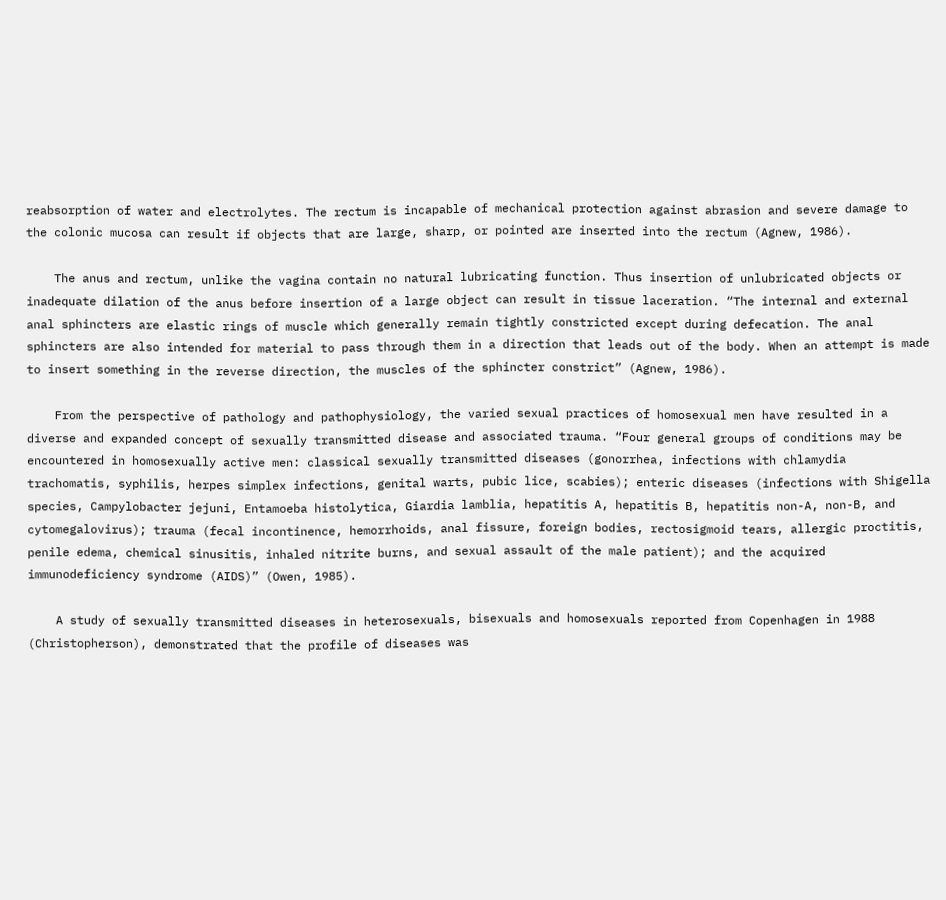reabsorption of water and electrolytes. The rectum is incapable of mechanical protection against abrasion and severe damage to the colonic mucosa can result if objects that are large, sharp, or pointed are inserted into the rectum (Agnew, 1986).

    The anus and rectum, unlike the vagina contain no natural lubricating function. Thus insertion of unlubricated objects or inadequate dilation of the anus before insertion of a large object can result in tissue laceration. “The internal and external anal sphincters are elastic rings of muscle which generally remain tightly constricted except during defecation. The anal sphincters are also intended for material to pass through them in a direction that leads out of the body. When an attempt is made to insert something in the reverse direction, the muscles of the sphincter constrict” (Agnew, 1986).

    From the perspective of pathology and pathophysiology, the varied sexual practices of homosexual men have resulted in a diverse and expanded concept of sexually transmitted disease and associated trauma. “Four general groups of conditions may be encountered in homosexually active men: classical sexually transmitted diseases (gonorrhea, infections with chlamydia trachomatis, syphilis, herpes simplex infections, genital warts, pubic lice, scabies); enteric diseases (infections with Shigella species, Campylobacter jejuni, Entamoeba histolytica, Giardia lamblia, hepatitis A, hepatitis B, hepatitis non-A, non-B, and cytomegalovirus); trauma (fecal incontinence, hemorrhoids, anal fissure, foreign bodies, rectosigmoid tears, allergic proctitis, penile edema, chemical sinusitis, inhaled nitrite burns, and sexual assault of the male patient); and the acquired immunodeficiency syndrome (AIDS)” (Owen, 1985).

    A study of sexually transmitted diseases in heterosexuals, bisexuals and homosexuals reported from Copenhagen in 1988 (Christopherson), demonstrated that the profile of diseases was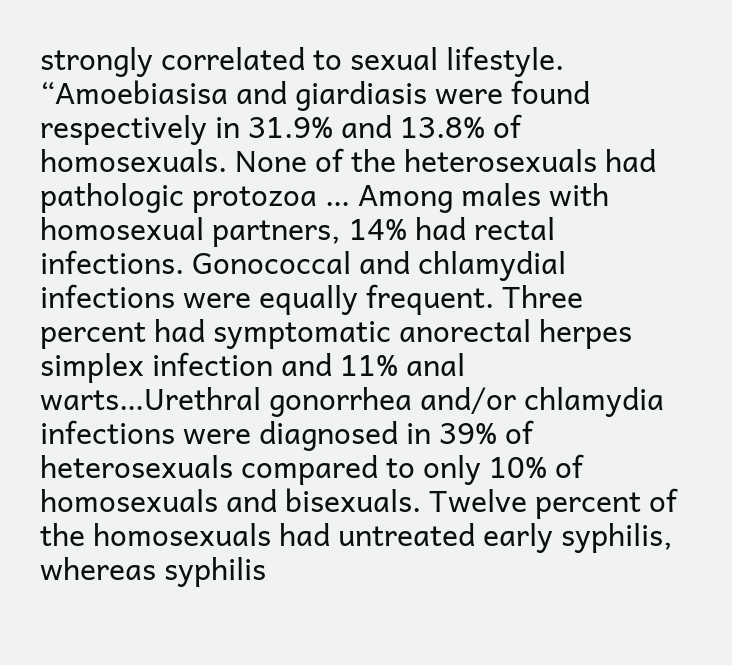strongly correlated to sexual lifestyle. “Amoebiasisa and giardiasis were found respectively in 31.9% and 13.8% of homosexuals. None of the heterosexuals had pathologic protozoa … Among males with homosexual partners, 14% had rectal infections. Gonococcal and chlamydial infections were equally frequent. Three percent had symptomatic anorectal herpes simplex infection and 11% anal warts…Urethral gonorrhea and/or chlamydia infections were diagnosed in 39% of heterosexuals compared to only 10% of homosexuals and bisexuals. Twelve percent of the homosexuals had untreated early syphilis, whereas syphilis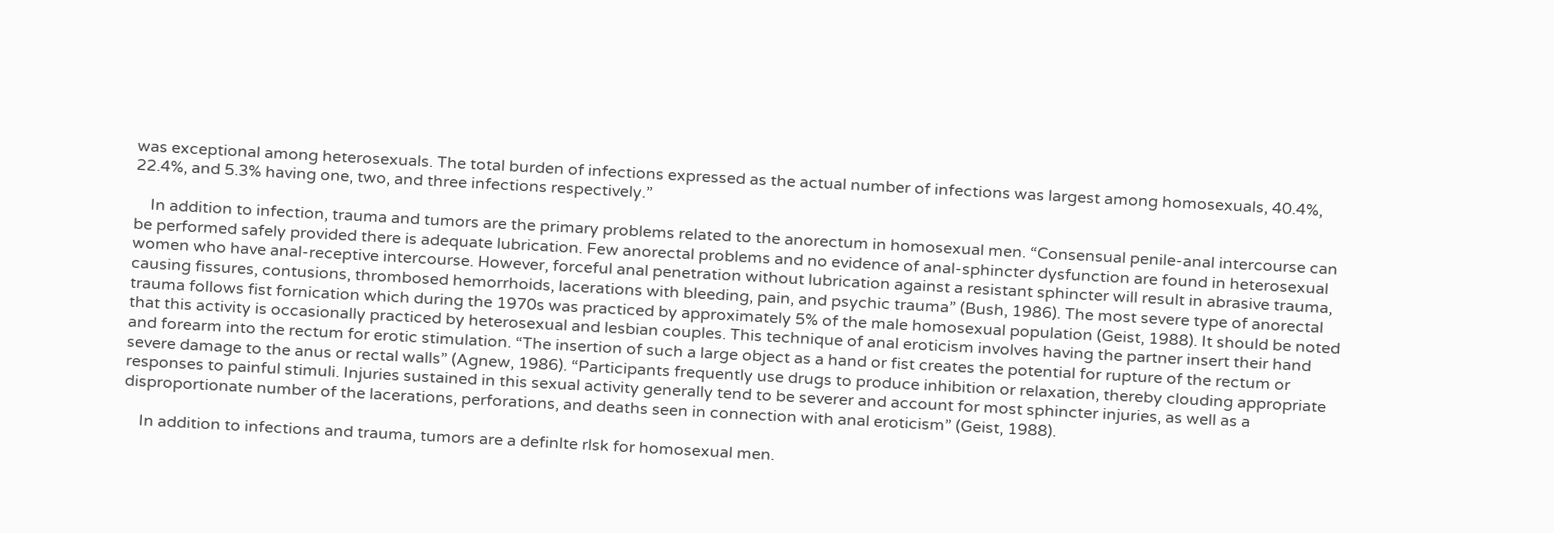was exceptional among heterosexuals. The total burden of infections expressed as the actual number of infections was largest among homosexuals, 40.4%, 22.4%, and 5.3% having one, two, and three infections respectively.”

    In addition to infection, trauma and tumors are the primary problems related to the anorectum in homosexual men. “Consensual penile-anal intercourse can be performed safely provided there is adequate lubrication. Few anorectal problems and no evidence of anal-sphincter dysfunction are found in heterosexual women who have anal-receptive intercourse. However, forceful anal penetration without lubrication against a resistant sphincter will result in abrasive trauma, causing fissures, contusions, thrombosed hemorrhoids, lacerations with bleeding, pain, and psychic trauma” (Bush, 1986). The most severe type of anorectal trauma follows fist fornication which during the 1970s was practiced by approximately 5% of the male homosexual population (Geist, 1988). It should be noted that this activity is occasionally practiced by heterosexual and lesbian couples. This technique of anal eroticism involves having the partner insert their hand and forearm into the rectum for erotic stimulation. “The insertion of such a large object as a hand or fist creates the potential for rupture of the rectum or severe damage to the anus or rectal walls” (Agnew, 1986). “Participants frequently use drugs to produce inhibition or relaxation, thereby clouding appropriate responses to painful stimuli. Injuries sustained in this sexual activity generally tend to be severer and account for most sphincter injuries, as well as a disproportionate number of the lacerations, perforations, and deaths seen in connection with anal eroticism” (Geist, 1988).

    In addition to infections and trauma, tumors are a definlte rlsk for homosexual men.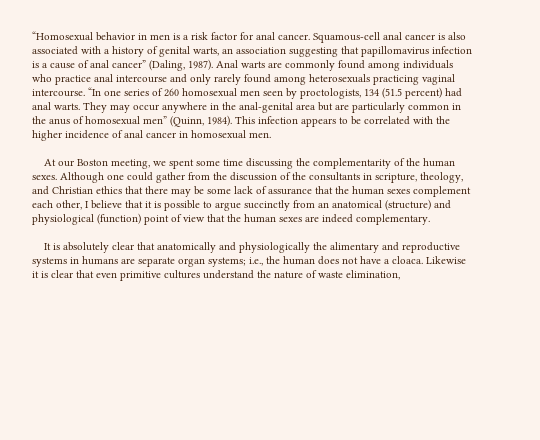“Homosexual behavior in men is a risk factor for anal cancer. Squamous-cell anal cancer is also associated with a history of genital warts, an association suggesting that papillomavirus infection is a cause of anal cancer” (Daling, 1987). Anal warts are commonly found among individuals who practice anal intercourse and only rarely found among heterosexuals practicing vaginal intercourse. “In one series of 260 homosexual men seen by proctologists, 134 (51.5 percent) had anal warts. They may occur anywhere in the anal-genital area but are particularly common in the anus of homosexual men” (Quinn, 1984). This infection appears to be correlated with the higher incidence of anal cancer in homosexual men.

    At our Boston meeting, we spent some time discussing the complementarity of the human sexes. Although one could gather from the discussion of the consultants in scripture, theology, and Christian ethics that there may be some lack of assurance that the human sexes complement each other, I believe that it is possible to argue succinctly from an anatomical (structure) and physiological (function) point of view that the human sexes are indeed complementary.

    It is absolutely clear that anatomically and physiologically the alimentary and reproductive systems in humans are separate organ systems; i.e., the human does not have a cloaca. Likewise it is clear that even primitive cultures understand the nature of waste elimination,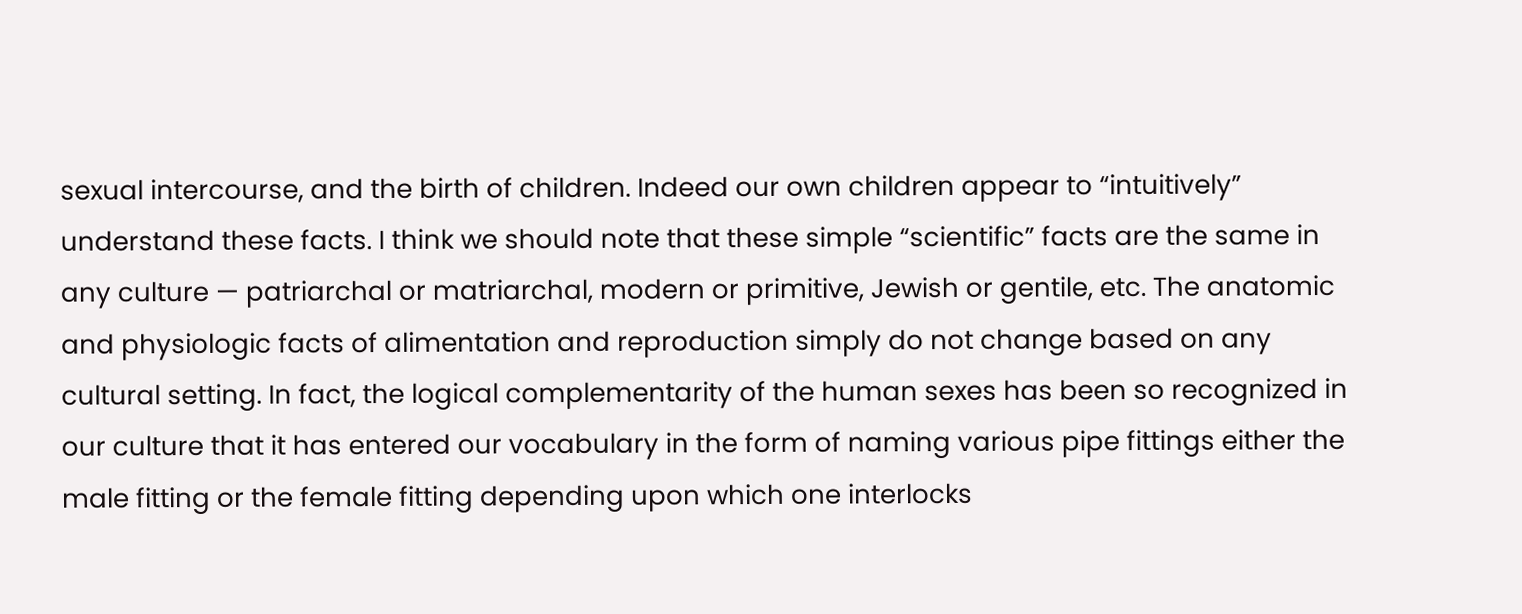sexual intercourse, and the birth of children. Indeed our own children appear to “intuitively” understand these facts. I think we should note that these simple “scientific” facts are the same in any culture — patriarchal or matriarchal, modern or primitive, Jewish or gentile, etc. The anatomic and physiologic facts of alimentation and reproduction simply do not change based on any cultural setting. In fact, the logical complementarity of the human sexes has been so recognized in our culture that it has entered our vocabulary in the form of naming various pipe fittings either the male fitting or the female fitting depending upon which one interlocks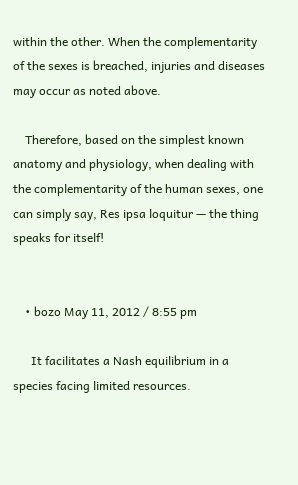within the other. When the complementarity of the sexes is breached, injuries and diseases may occur as noted above.

    Therefore, based on the simplest known anatomy and physiology, when dealing with the complementarity of the human sexes, one can simply say, Res ipsa loquitur — the thing speaks for itself!


    • bozo May 11, 2012 / 8:55 pm

      It facilitates a Nash equilibrium in a species facing limited resources.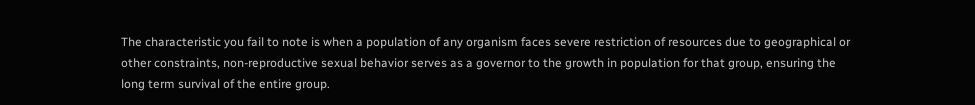The characteristic you fail to note is when a population of any organism faces severe restriction of resources due to geographical or other constraints, non-reproductive sexual behavior serves as a governor to the growth in population for that group, ensuring the long term survival of the entire group.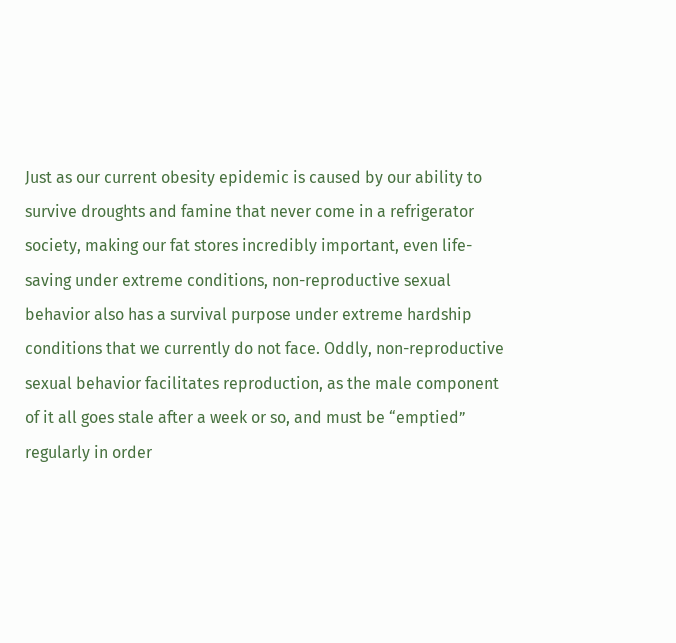Just as our current obesity epidemic is caused by our ability to survive droughts and famine that never come in a refrigerator society, making our fat stores incredibly important, even life-saving under extreme conditions, non-reproductive sexual behavior also has a survival purpose under extreme hardship conditions that we currently do not face. Oddly, non-reproductive sexual behavior facilitates reproduction, as the male component of it all goes stale after a week or so, and must be “emptied” regularly in order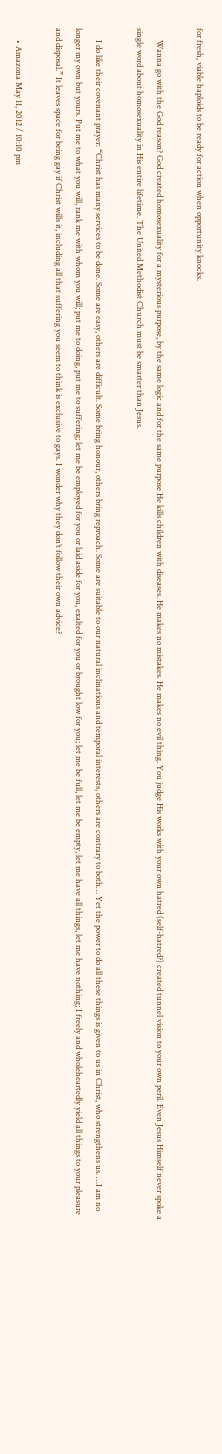for fresh, viable haploids to be ready for action when opportunity knocks.

      Wanna go with the God reason? God created homosexuality for a mysterious purpose, by the same logic and for the same purpose He kills children with diseases. He makes no mistakes. He makes no evil thing. You judge His works with your own hatred (self-hatred?) created tunnel vision to your own peril. Even Jesus Himself never spoke a single word about homosexuality in His entire lifetime. The United Methodist Church must be smarter than Jesus.

      I do like their covenant prayer: “Christ has many services to be done. Some are easy, others are difficult. Some bring honour, others bring reproach. Some are suitable to our natural inclinations and temporal interests, others are contrary to both… Yet the power to do all these things is given to us in Christ, who strengthens us. …I am no longer my own but yours. Put me to what you will, rank me with whom you will; put me to doing, put me to suffering; let me be employed for you or laid aside for you, exalted for you or brought low for you; let me be full, let me be empty, let me have all things, let me have nothing; I freely and wholeheartedly yield all things to your pleasure and disposal.” It leaves space for being gay if Christ wills it, including all that suffering you seem to think is exclusive to gays. I wonder why they don’t follow their own advice?

      • Amazona May 11, 2012 / 10:10 pm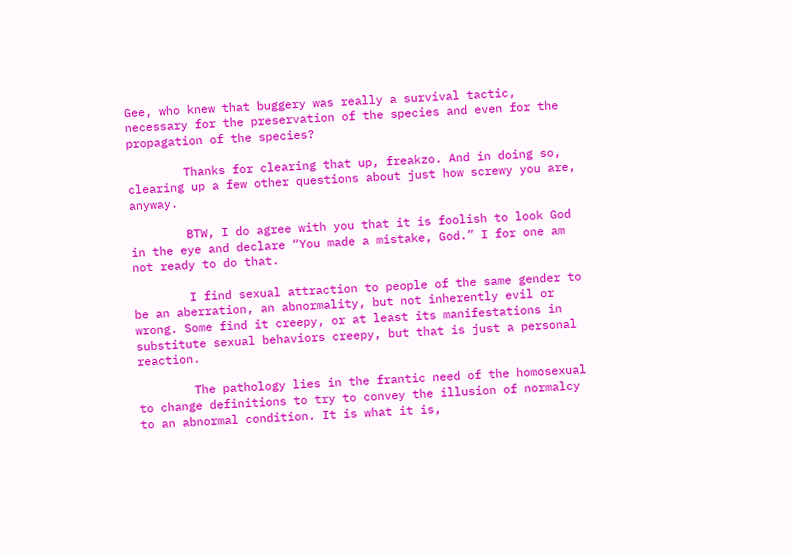Gee, who knew that buggery was really a survival tactic, necessary for the preservation of the species and even for the propagation of the species?

        Thanks for clearing that up, freakzo. And in doing so, clearing up a few other questions about just how screwy you are, anyway.

        BTW, I do agree with you that it is foolish to look God in the eye and declare “You made a mistake, God.” I for one am not ready to do that.

        I find sexual attraction to people of the same gender to be an aberration, an abnormality, but not inherently evil or wrong. Some find it creepy, or at least its manifestations in substitute sexual behaviors creepy, but that is just a personal reaction.

        The pathology lies in the frantic need of the homosexual to change definitions to try to convey the illusion of normalcy to an abnormal condition. It is what it is,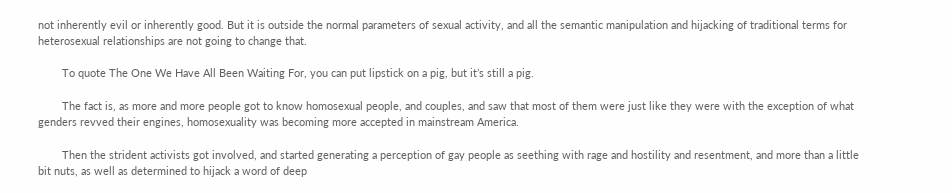not inherently evil or inherently good. But it is outside the normal parameters of sexual activity, and all the semantic manipulation and hijacking of traditional terms for heterosexual relationships are not going to change that.

        To quote The One We Have All Been Waiting For, you can put lipstick on a pig, but it’s still a pig.

        The fact is, as more and more people got to know homosexual people, and couples, and saw that most of them were just like they were with the exception of what genders revved their engines, homosexuality was becoming more accepted in mainstream America.

        Then the strident activists got involved, and started generating a perception of gay people as seething with rage and hostility and resentment, and more than a little bit nuts, as well as determined to hijack a word of deep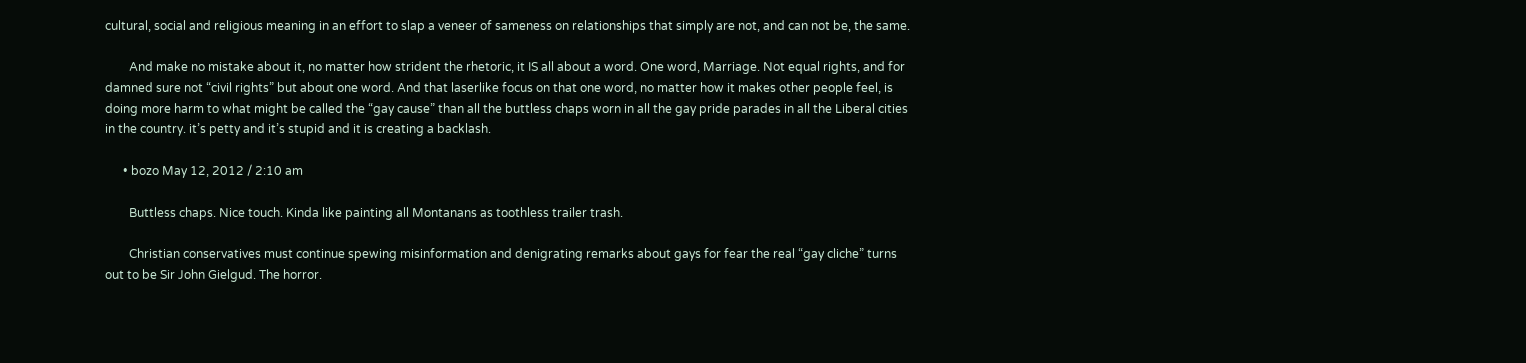cultural, social and religious meaning in an effort to slap a veneer of sameness on relationships that simply are not, and can not be, the same.

        And make no mistake about it, no matter how strident the rhetoric, it IS all about a word. One word, Marriage. Not equal rights, and for damned sure not “civil rights” but about one word. And that laserlike focus on that one word, no matter how it makes other people feel, is doing more harm to what might be called the “gay cause” than all the buttless chaps worn in all the gay pride parades in all the Liberal cities in the country. it’s petty and it’s stupid and it is creating a backlash.

      • bozo May 12, 2012 / 2:10 am

        Buttless chaps. Nice touch. Kinda like painting all Montanans as toothless trailer trash.

        Christian conservatives must continue spewing misinformation and denigrating remarks about gays for fear the real “gay cliche” turns out to be Sir John Gielgud. The horror.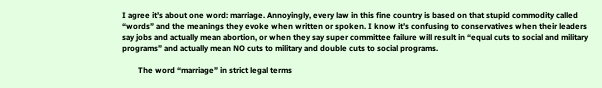I agree it’s about one word: marriage. Annoyingly, every law in this fine country is based on that stupid commodity called “words” and the meanings they evoke when written or spoken. I know it’s confusing to conservatives when their leaders say jobs and actually mean abortion, or when they say super committee failure will result in “equal cuts to social and military programs” and actually mean NO cuts to military and double cuts to social programs.

        The word “marriage” in strict legal terms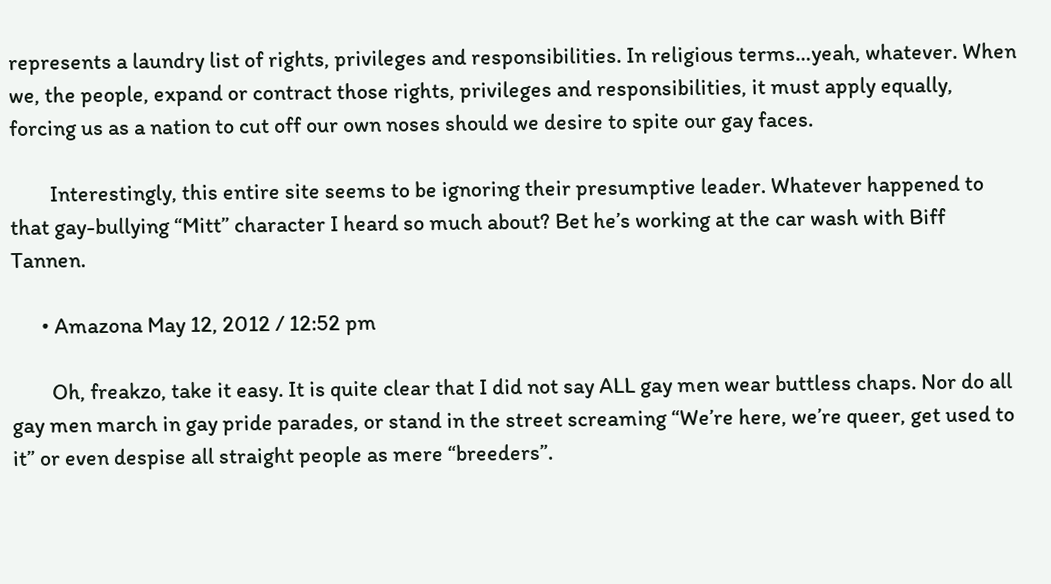represents a laundry list of rights, privileges and responsibilities. In religious terms…yeah, whatever. When we, the people, expand or contract those rights, privileges and responsibilities, it must apply equally, forcing us as a nation to cut off our own noses should we desire to spite our gay faces.

        Interestingly, this entire site seems to be ignoring their presumptive leader. Whatever happened to that gay-bullying “Mitt” character I heard so much about? Bet he’s working at the car wash with Biff Tannen.

      • Amazona May 12, 2012 / 12:52 pm

        Oh, freakzo, take it easy. It is quite clear that I did not say ALL gay men wear buttless chaps. Nor do all gay men march in gay pride parades, or stand in the street screaming “We’re here, we’re queer, get used to it” or even despise all straight people as mere “breeders”.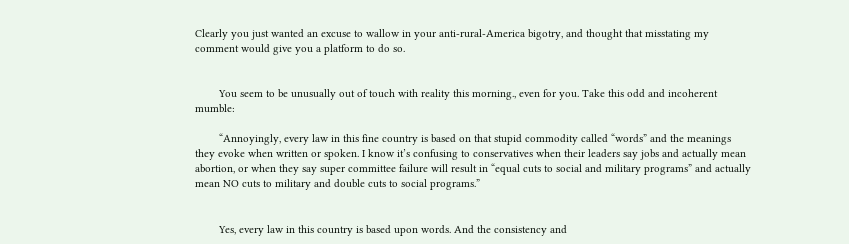Clearly you just wanted an excuse to wallow in your anti-rural-America bigotry, and thought that misstating my comment would give you a platform to do so.


        You seem to be unusually out of touch with reality this morning., even for you. Take this odd and incoherent mumble:

        “Annoyingly, every law in this fine country is based on that stupid commodity called “words” and the meanings they evoke when written or spoken. I know it’s confusing to conservatives when their leaders say jobs and actually mean abortion, or when they say super committee failure will result in “equal cuts to social and military programs” and actually mean NO cuts to military and double cuts to social programs.”


        Yes, every law in this country is based upon words. And the consistency and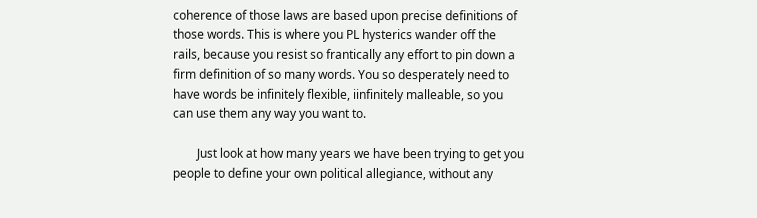coherence of those laws are based upon precise definitions of those words. This is where you PL hysterics wander off the rails, because you resist so frantically any effort to pin down a firm definition of so many words. You so desperately need to have words be infinitely flexible, iinfinitely malleable, so you can use them any way you want to.

        Just look at how many years we have been trying to get you people to define your own political allegiance, without any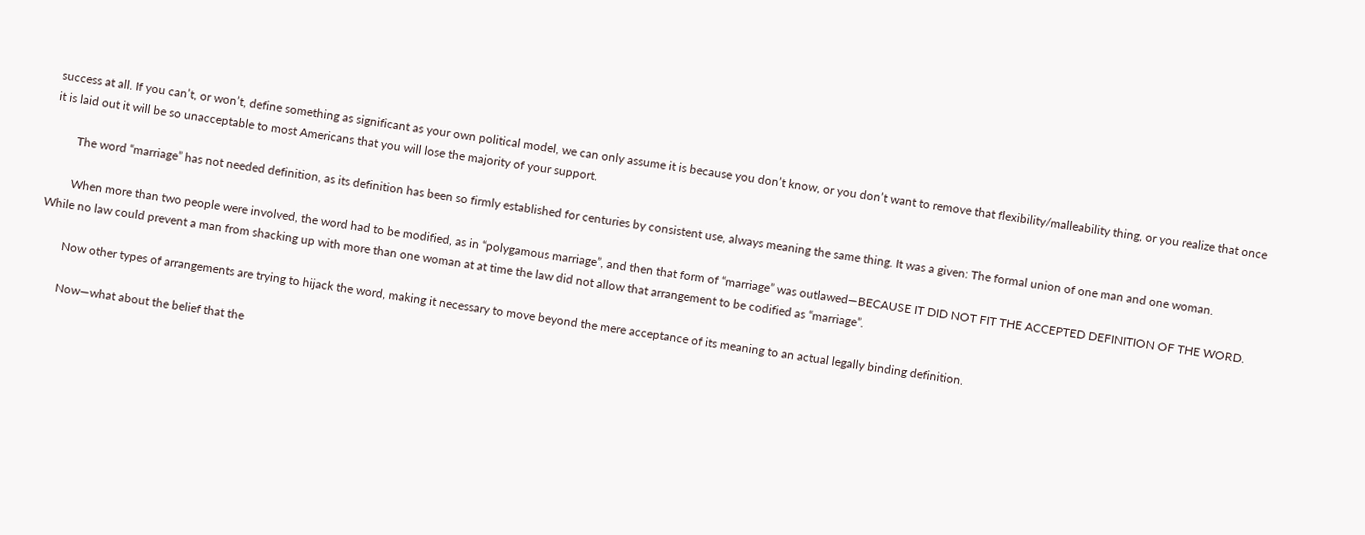success at all. If you can’t, or won’t, define something as significant as your own political model, we can only assume it is because you don’t know, or you don’t want to remove that flexibility/malleability thing, or you realize that once it is laid out it will be so unacceptable to most Americans that you will lose the majority of your support.

        The word “marriage” has not needed definition, as its definition has been so firmly established for centuries by consistent use, always meaning the same thing. It was a given: The formal union of one man and one woman.

        When more than two people were involved, the word had to be modified, as in “polygamous marriage”, and then that form of “marriage” was outlawed—BECAUSE IT DID NOT FIT THE ACCEPTED DEFINITION OF THE WORD. While no law could prevent a man from shacking up with more than one woman at at time the law did not allow that arrangement to be codified as “marriage”.

        Now other types of arrangements are trying to hijack the word, making it necessary to move beyond the mere acceptance of its meaning to an actual legally binding definition.

        Now—what about the belief that the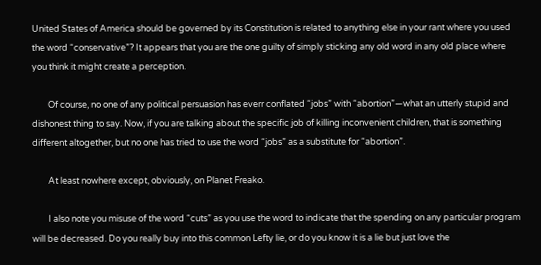United States of America should be governed by its Constitution is related to anything else in your rant where you used the word “conservative”? It appears that you are the one guilty of simply sticking any old word in any old place where you think it might create a perception.

        Of course, no one of any political persuasion has everr conflated “jobs” with “abortion”—what an utterly stupid and dishonest thing to say. Now, if you are talking about the specific job of killing inconvenient children, that is something different altogether, but no one has tried to use the word “jobs” as a substitute for “abortion”.

        At least nowhere except, obviously, on Planet Freako.

        I also note you misuse of the word “cuts” as you use the word to indicate that the spending on any particular program will be decreased. Do you really buy into this common Lefty lie, or do you know it is a lie but just love the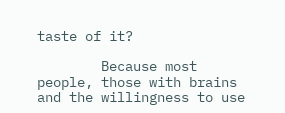taste of it?

        Because most people, those with brains and the willingness to use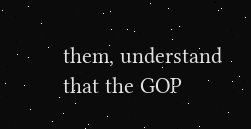them, understand that the GOP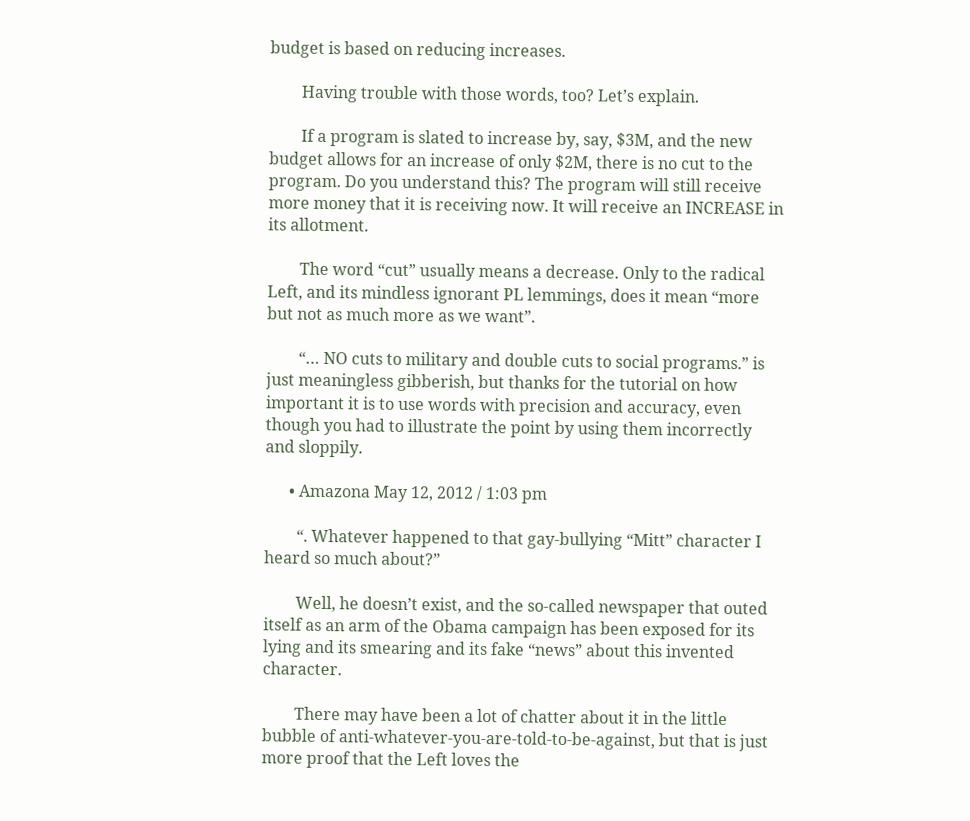budget is based on reducing increases.

        Having trouble with those words, too? Let’s explain.

        If a program is slated to increase by, say, $3M, and the new budget allows for an increase of only $2M, there is no cut to the program. Do you understand this? The program will still receive more money that it is receiving now. It will receive an INCREASE in its allotment.

        The word “cut” usually means a decrease. Only to the radical Left, and its mindless ignorant PL lemmings, does it mean “more but not as much more as we want”.

        “… NO cuts to military and double cuts to social programs.” is just meaningless gibberish, but thanks for the tutorial on how important it is to use words with precision and accuracy, even though you had to illustrate the point by using them incorrectly and sloppily.

      • Amazona May 12, 2012 / 1:03 pm

        “. Whatever happened to that gay-bullying “Mitt” character I heard so much about?”

        Well, he doesn’t exist, and the so-called newspaper that outed itself as an arm of the Obama campaign has been exposed for its lying and its smearing and its fake “news” about this invented character.

        There may have been a lot of chatter about it in the little bubble of anti-whatever-you-are-told-to-be-against, but that is just more proof that the Left loves the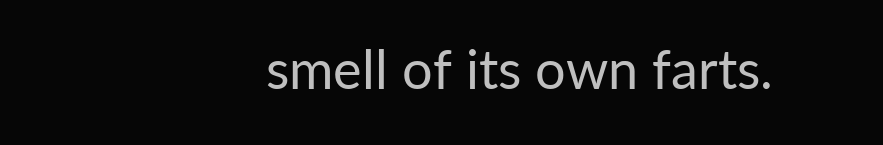smell of its own farts.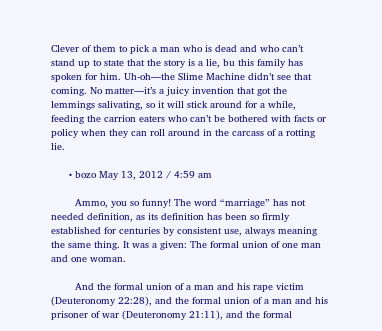Clever of them to pick a man who is dead and who can’t stand up to state that the story is a lie, bu this family has spoken for him. Uh-oh—the Slime Machine didn’t see that coming. No matter—it’s a juicy invention that got the lemmings salivating, so it will stick around for a while, feeding the carrion eaters who can’t be bothered with facts or policy when they can roll around in the carcass of a rotting lie.

      • bozo May 13, 2012 / 4:59 am

        Ammo, you so funny! The word “marriage” has not needed definition, as its definition has been so firmly established for centuries by consistent use, always meaning the same thing. It was a given: The formal union of one man and one woman.

        And the formal union of a man and his rape victim (Deuteronomy 22:28), and the formal union of a man and his prisoner of war (Deuteronomy 21:11), and the formal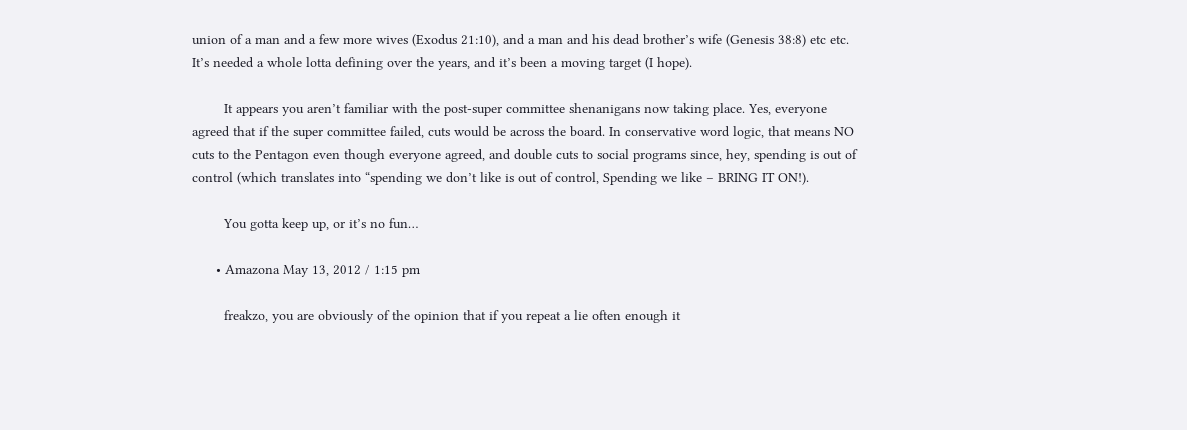union of a man and a few more wives (Exodus 21:10), and a man and his dead brother’s wife (Genesis 38:8) etc etc. It’s needed a whole lotta defining over the years, and it’s been a moving target (I hope).

        It appears you aren’t familiar with the post-super committee shenanigans now taking place. Yes, everyone agreed that if the super committee failed, cuts would be across the board. In conservative word logic, that means NO cuts to the Pentagon even though everyone agreed, and double cuts to social programs since, hey, spending is out of control (which translates into “spending we don’t like is out of control, Spending we like – BRING IT ON!).

        You gotta keep up, or it’s no fun…

      • Amazona May 13, 2012 / 1:15 pm

        freakzo, you are obviously of the opinion that if you repeat a lie often enough it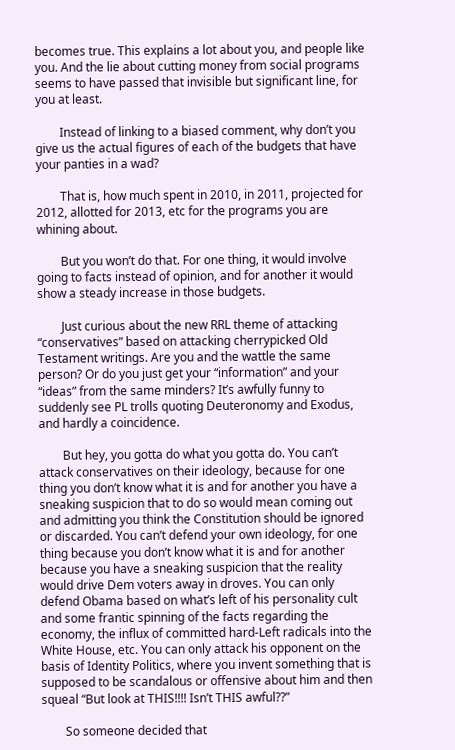becomes true. This explains a lot about you, and people like you. And the lie about cutting money from social programs seems to have passed that invisible but significant line, for you at least.

        Instead of linking to a biased comment, why don’t you give us the actual figures of each of the budgets that have your panties in a wad?

        That is, how much spent in 2010, in 2011, projected for 2012, allotted for 2013, etc for the programs you are whining about.

        But you won’t do that. For one thing, it would involve going to facts instead of opinion, and for another it would show a steady increase in those budgets.

        Just curious about the new RRL theme of attacking “conservatives” based on attacking cherrypicked Old Testament writings. Are you and the wattle the same person? Or do you just get your “information” and your “ideas” from the same minders? It’s awfully funny to suddenly see PL trolls quoting Deuteronomy and Exodus, and hardly a coincidence.

        But hey, you gotta do what you gotta do. You can’t attack conservatives on their ideology, because for one thing you don’t know what it is and for another you have a sneaking suspicion that to do so would mean coming out and admitting you think the Constitution should be ignored or discarded. You can’t defend your own ideology, for one thing because you don’t know what it is and for another because you have a sneaking suspicion that the reality would drive Dem voters away in droves. You can only defend Obama based on what’s left of his personality cult and some frantic spinning of the facts regarding the economy, the influx of committed hard-Left radicals into the White House, etc. You can only attack his opponent on the basis of Identity Politics, where you invent something that is supposed to be scandalous or offensive about him and then squeal “But look at THIS!!!! Isn’t THIS awful??”

        So someone decided that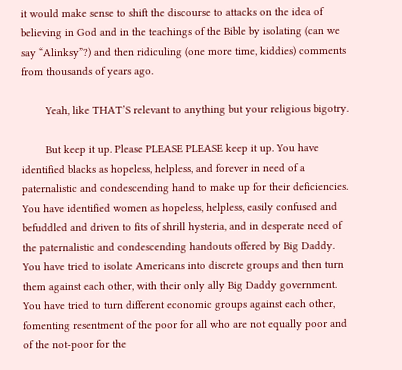it would make sense to shift the discourse to attacks on the idea of believing in God and in the teachings of the Bible by isolating (can we say “Alinksy”?) and then ridiculing (one more time, kiddies) comments from thousands of years ago.

        Yeah, like THAT’S relevant to anything but your religious bigotry.

        But keep it up. Please PLEASE PLEASE keep it up. You have identified blacks as hopeless, helpless, and forever in need of a paternalistic and condescending hand to make up for their deficiencies. You have identified women as hopeless, helpless, easily confused and befuddled and driven to fits of shrill hysteria, and in desperate need of the paternalistic and condescending handouts offered by Big Daddy. You have tried to isolate Americans into discrete groups and then turn them against each other, with their only ally Big Daddy government. You have tried to turn different economic groups against each other, fomenting resentment of the poor for all who are not equally poor and of the not-poor for the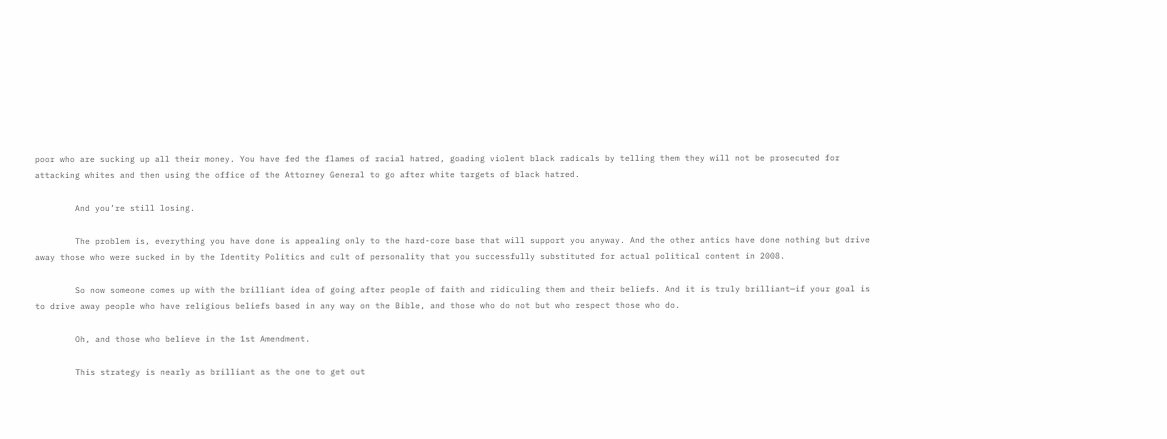poor who are sucking up all their money. You have fed the flames of racial hatred, goading violent black radicals by telling them they will not be prosecuted for attacking whites and then using the office of the Attorney General to go after white targets of black hatred.

        And you’re still losing.

        The problem is, everything you have done is appealing only to the hard-core base that will support you anyway. And the other antics have done nothing but drive away those who were sucked in by the Identity Politics and cult of personality that you successfully substituted for actual political content in 2008.

        So now someone comes up with the brilliant idea of going after people of faith and ridiculing them and their beliefs. And it is truly brilliant—if your goal is to drive away people who have religious beliefs based in any way on the Bible, and those who do not but who respect those who do.

        Oh, and those who believe in the 1st Amendment.

        This strategy is nearly as brilliant as the one to get out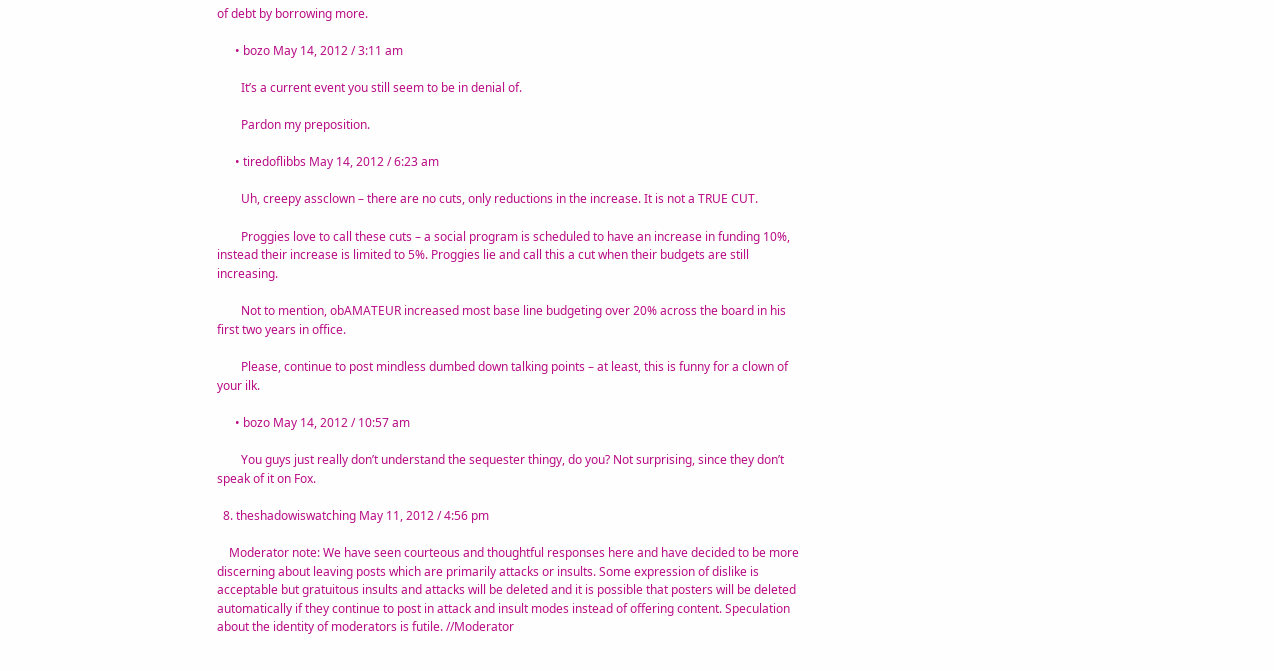of debt by borrowing more.

      • bozo May 14, 2012 / 3:11 am

        It’s a current event you still seem to be in denial of.

        Pardon my preposition.

      • tiredoflibbs May 14, 2012 / 6:23 am

        Uh, creepy assclown – there are no cuts, only reductions in the increase. It is not a TRUE CUT.

        Proggies love to call these cuts – a social program is scheduled to have an increase in funding 10%, instead their increase is limited to 5%. Proggies lie and call this a cut when their budgets are still increasing.

        Not to mention, obAMATEUR increased most base line budgeting over 20% across the board in his first two years in office.

        Please, continue to post mindless dumbed down talking points – at least, this is funny for a clown of your ilk.

      • bozo May 14, 2012 / 10:57 am

        You guys just really don’t understand the sequester thingy, do you? Not surprising, since they don’t speak of it on Fox.

  8. theshadowiswatching May 11, 2012 / 4:56 pm

    Moderator note: We have seen courteous and thoughtful responses here and have decided to be more discerning about leaving posts which are primarily attacks or insults. Some expression of dislike is acceptable but gratuitous insults and attacks will be deleted and it is possible that posters will be deleted automatically if they continue to post in attack and insult modes instead of offering content. Speculation about the identity of moderators is futile. //Moderator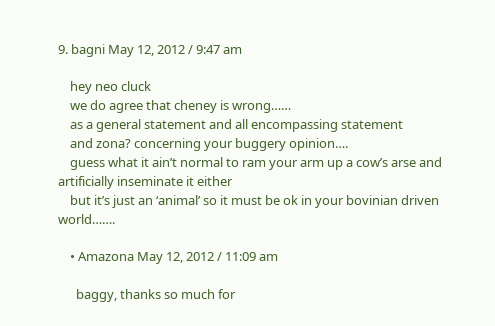9. bagni May 12, 2012 / 9:47 am

    hey neo cluck
    we do agree that cheney is wrong……
    as a general statement and all encompassing statement
    and zona? concerning your buggery opinion….
    guess what it ain’t normal to ram your arm up a cow’s arse and artificially inseminate it either
    but it’s just an ‘animal’ so it must be ok in your bovinian driven world…….

    • Amazona May 12, 2012 / 11:09 am

      baggy, thanks so much for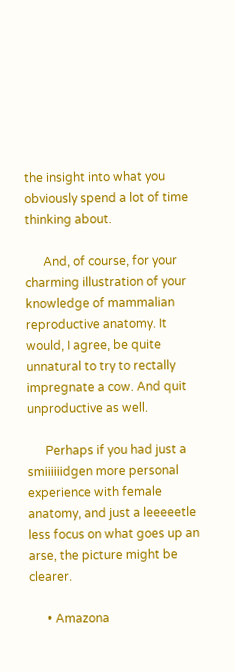the insight into what you obviously spend a lot of time thinking about.

      And, of course, for your charming illustration of your knowledge of mammalian reproductive anatomy. It would, I agree, be quite unnatural to try to rectally impregnate a cow. And quit unproductive as well.

      Perhaps if you had just a smiiiiiidgen more personal experience with female anatomy, and just a leeeeetle less focus on what goes up an arse, the picture might be clearer.

      • Amazona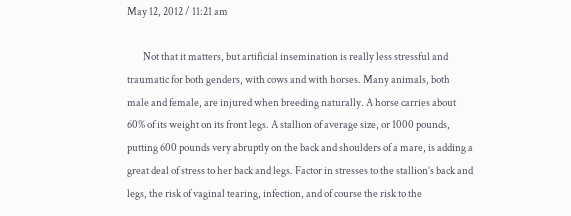May 12, 2012 / 11:21 am

        Not that it matters, but artificial insemination is really less stressful and traumatic for both genders, with cows and with horses. Many animals, both male and female, are injured when breeding naturally. A horse carries about 60% of its weight on its front legs. A stallion of average size, or 1000 pounds, putting 600 pounds very abruptly on the back and shoulders of a mare, is adding a great deal of stress to her back and legs. Factor in stresses to the stallion’s back and legs, the risk of vaginal tearing, infection, and of course the risk to the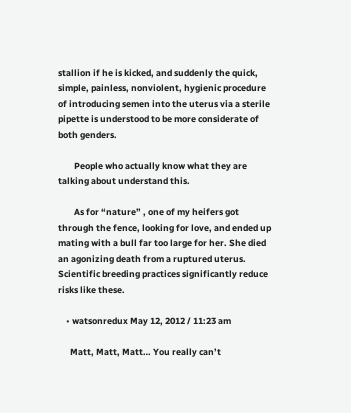stallion if he is kicked, and suddenly the quick, simple, painless, nonviolent, hygienic procedure of introducing semen into the uterus via a sterile pipette is understood to be more considerate of both genders.

        People who actually know what they are talking about understand this.

        As for “nature” , one of my heifers got through the fence, looking for love, and ended up mating with a bull far too large for her. She died an agonizing death from a ruptured uterus. Scientific breeding practices significantly reduce risks like these.

    • watsonredux May 12, 2012 / 11:23 am

      Matt, Matt, Matt… You really can’t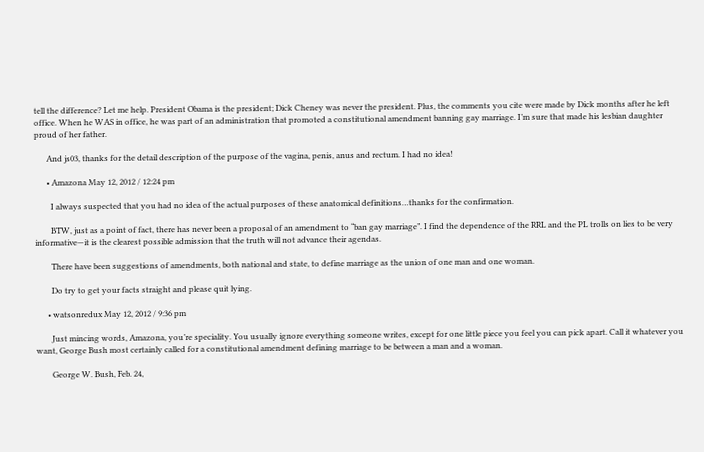tell the difference? Let me help. President Obama is the president; Dick Cheney was never the president. Plus, the comments you cite were made by Dick months after he left office. When he WAS in office, he was part of an administration that promoted a constitutional amendment banning gay marriage. I’m sure that made his lesbian daughter proud of her father.

      And js03, thanks for the detail description of the purpose of the vagina, penis, anus and rectum. I had no idea!

      • Amazona May 12, 2012 / 12:24 pm

        I always suspected that you had no idea of the actual purposes of these anatomical definitions…thanks for the confirmation.

        BTW, just as a point of fact, there has never been a proposal of an amendment to “ban gay marriage”. I find the dependence of the RRL and the PL trolls on lies to be very informative—it is the clearest possible admission that the truth will not advance their agendas.

        There have been suggestions of amendments, both national and state, to define marriage as the union of one man and one woman.

        Do try to get your facts straight and please quit lying.

      • watsonredux May 12, 2012 / 9:36 pm

        Just mincing words, Amazona, you’re speciality. You usually ignore everything someone writes, except for one little piece you feel you can pick apart. Call it whatever you want, George Bush most certainly called for a constitutional amendment defining marriage to be between a man and a woman.

        George W. Bush, Feb. 24,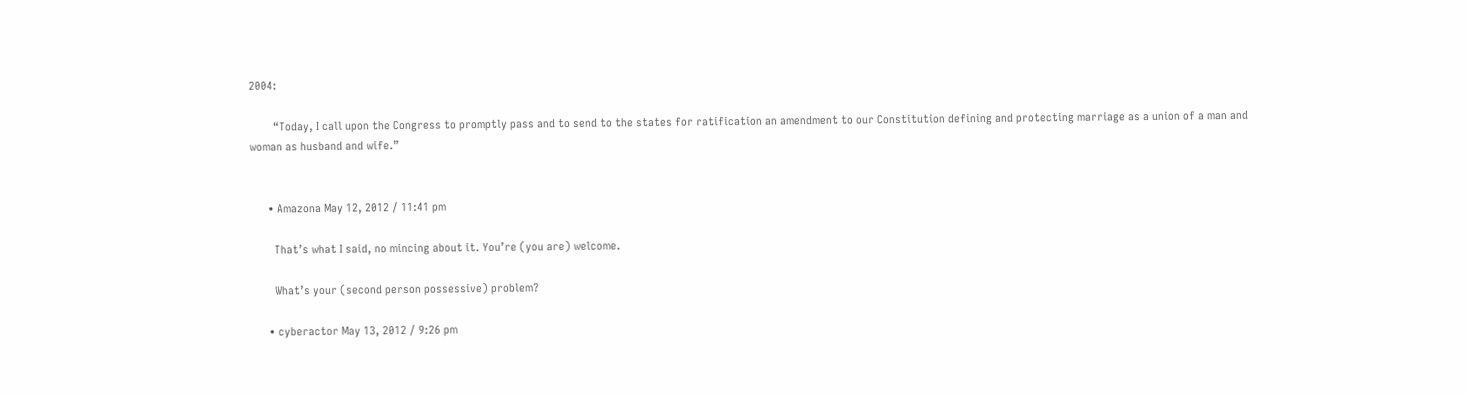2004:

        “Today, I call upon the Congress to promptly pass and to send to the states for ratification an amendment to our Constitution defining and protecting marriage as a union of a man and woman as husband and wife.”


      • Amazona May 12, 2012 / 11:41 pm

        That’s what I said, no mincing about it. You’re (you are) welcome.

        What’s your (second person possessive) problem?

      • cyberactor May 13, 2012 / 9:26 pm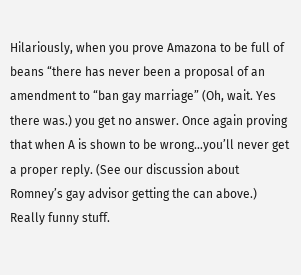Hilariously, when you prove Amazona to be full of beans “there has never been a proposal of an amendment to “ban gay marriage” (Oh, wait. Yes there was.) you get no answer. Once again proving that when A is shown to be wrong…you’ll never get a proper reply. (See our discussion about Romney’s gay advisor getting the can above.) Really funny stuff.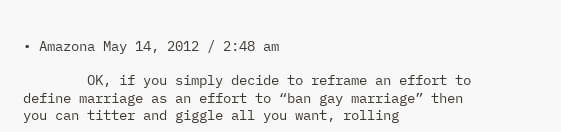• Amazona May 14, 2012 / 2:48 am

        OK, if you simply decide to reframe an effort to define marriage as an effort to “ban gay marriage” then you can titter and giggle all you want, rolling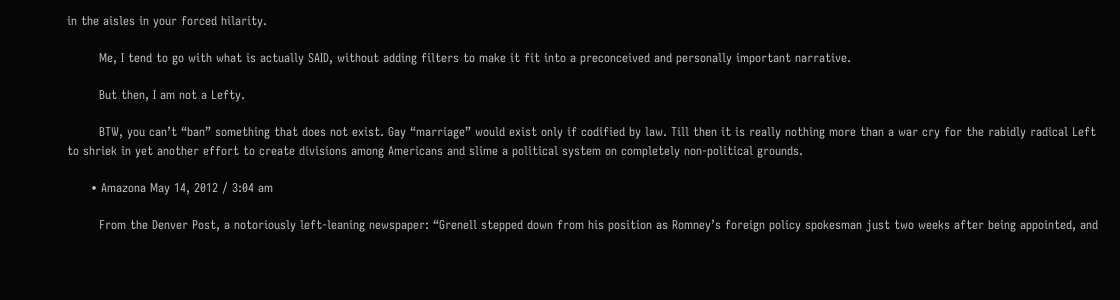in the aisles in your forced hilarity.

        Me, I tend to go with what is actually SAID, without adding filters to make it fit into a preconceived and personally important narrative.

        But then, I am not a Lefty.

        BTW, you can’t “ban” something that does not exist. Gay “marriage” would exist only if codified by law. Till then it is really nothing more than a war cry for the rabidly radical Left to shriek in yet another effort to create divisions among Americans and slime a political system on completely non-political grounds.

      • Amazona May 14, 2012 / 3:04 am

        From the Denver Post, a notoriously left-leaning newspaper: “Grenell stepped down from his position as Romney’s foreign policy spokesman just two weeks after being appointed, and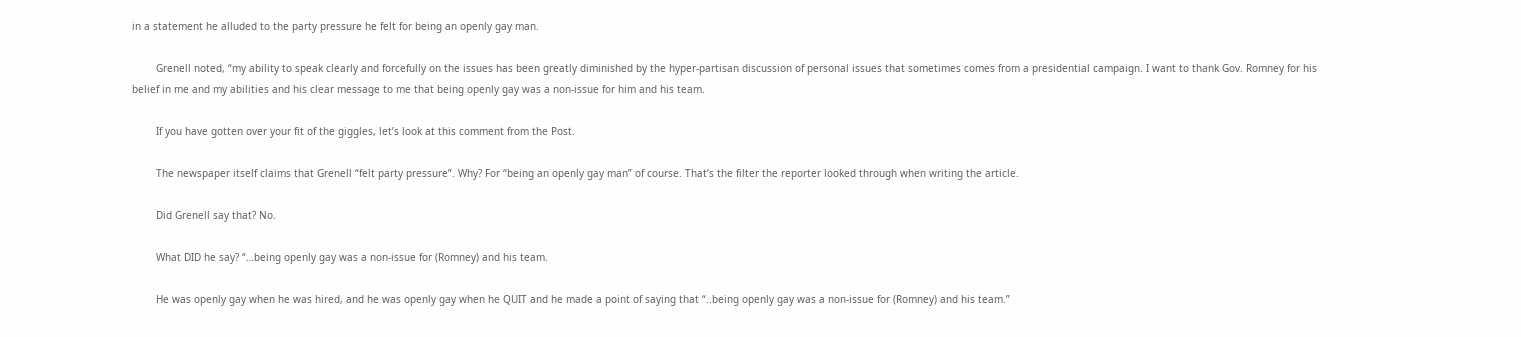in a statement he alluded to the party pressure he felt for being an openly gay man.

        Grenell noted, “my ability to speak clearly and forcefully on the issues has been greatly diminished by the hyper-partisan discussion of personal issues that sometimes comes from a presidential campaign. I want to thank Gov. Romney for his belief in me and my abilities and his clear message to me that being openly gay was a non-issue for him and his team.

        If you have gotten over your fit of the giggles, let’s look at this comment from the Post.

        The newspaper itself claims that Grenell “felt party pressure”. Why? For “being an openly gay man” of course. That’s the filter the reporter looked through when writing the article.

        Did Grenell say that? No.

        What DID he say? “…being openly gay was a non-issue for (Romney) and his team.

        He was openly gay when he was hired, and he was openly gay when he QUIT and he made a point of saying that “..being openly gay was a non-issue for (Romney) and his team.”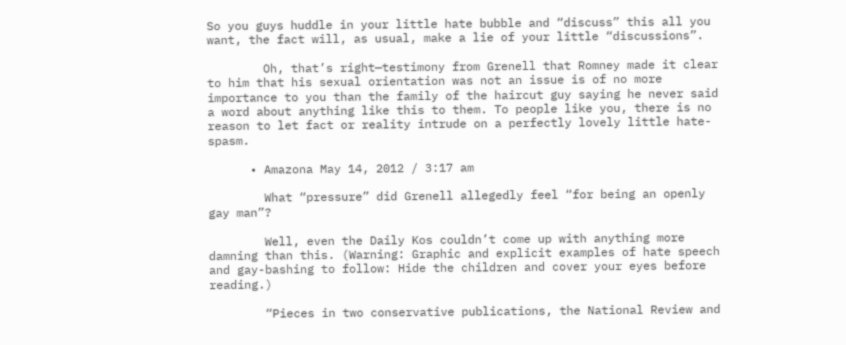So you guys huddle in your little hate bubble and “discuss” this all you want, the fact will, as usual, make a lie of your little “discussions”.

        Oh, that’s right—testimony from Grenell that Romney made it clear to him that his sexual orientation was not an issue is of no more importance to you than the family of the haircut guy saying he never said a word about anything like this to them. To people like you, there is no reason to let fact or reality intrude on a perfectly lovely little hate-spasm.

      • Amazona May 14, 2012 / 3:17 am

        What “pressure” did Grenell allegedly feel “for being an openly gay man”?

        Well, even the Daily Kos couldn’t come up with anything more damning than this. (Warning: Graphic and explicit examples of hate speech and gay-bashing to follow: Hide the children and cover your eyes before reading.)

        “Pieces in two conservative publications, the National Review and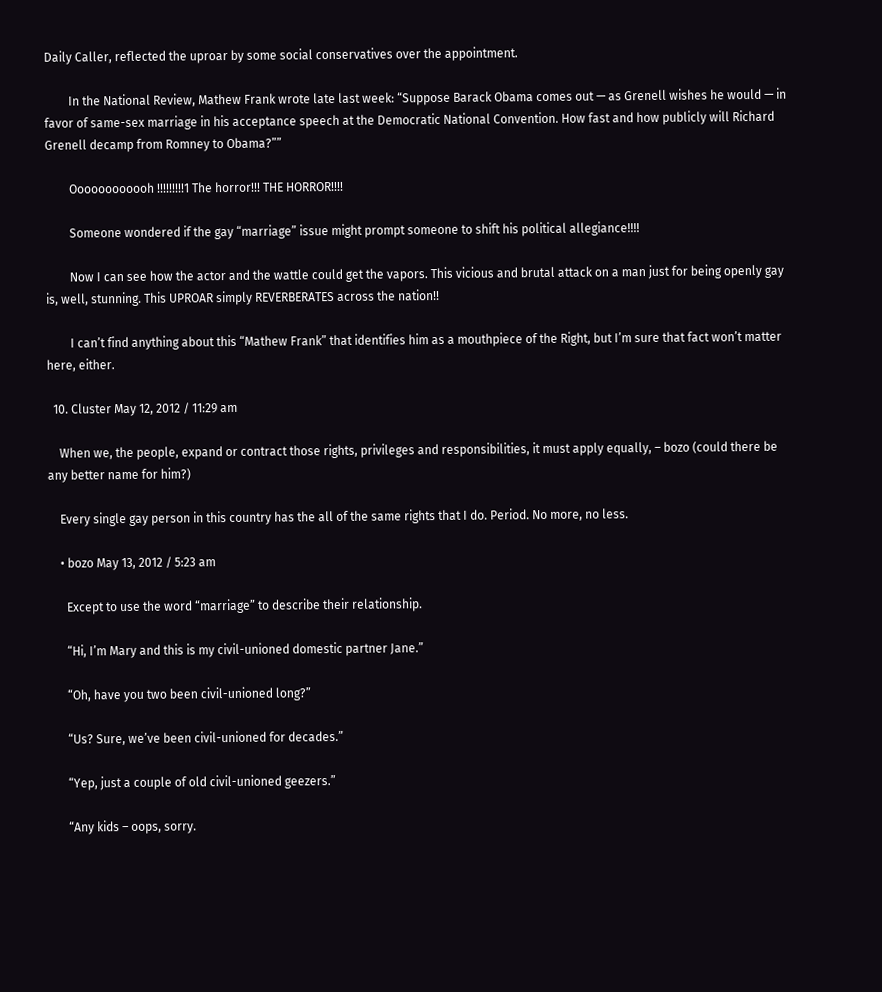Daily Caller, reflected the uproar by some social conservatives over the appointment.

        In the National Review, Mathew Frank wrote late last week: “Suppose Barack Obama comes out — as Grenell wishes he would — in favor of same-sex marriage in his acceptance speech at the Democratic National Convention. How fast and how publicly will Richard Grenell decamp from Romney to Obama?””

        Oooooooooooh !!!!!!!!!1 The horror!!! THE HORROR!!!!

        Someone wondered if the gay “marriage” issue might prompt someone to shift his political allegiance!!!!

        Now I can see how the actor and the wattle could get the vapors. This vicious and brutal attack on a man just for being openly gay is, well, stunning. This UPROAR simply REVERBERATES across the nation!!

        I can’t find anything about this “Mathew Frank” that identifies him as a mouthpiece of the Right, but I’m sure that fact won’t matter here, either.

  10. Cluster May 12, 2012 / 11:29 am

    When we, the people, expand or contract those rights, privileges and responsibilities, it must apply equally, – bozo (could there be any better name for him?)

    Every single gay person in this country has the all of the same rights that I do. Period. No more, no less.

    • bozo May 13, 2012 / 5:23 am

      Except to use the word “marriage” to describe their relationship.

      “Hi, I’m Mary and this is my civil-unioned domestic partner Jane.”

      “Oh, have you two been civil-unioned long?”

      “Us? Sure, we’ve been civil-unioned for decades.”

      “Yep, just a couple of old civil-unioned geezers.”

      “Any kids – oops, sorry.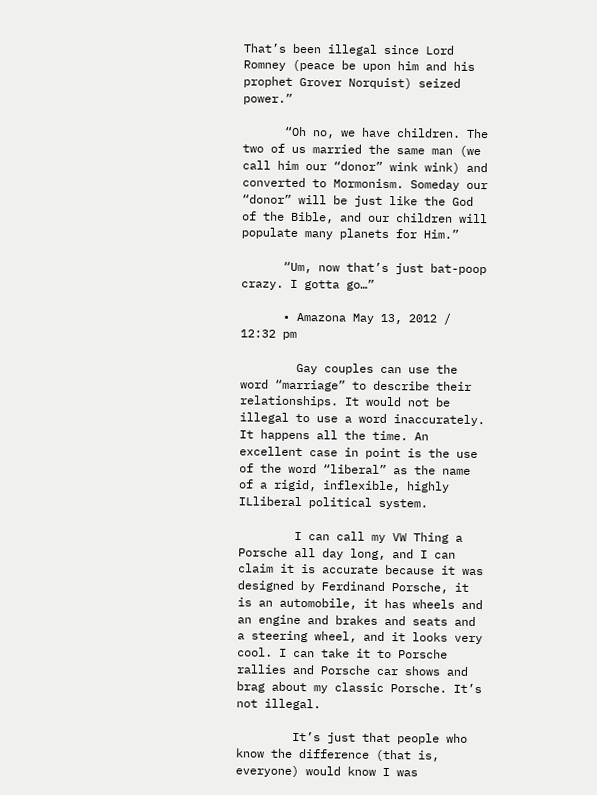That’s been illegal since Lord Romney (peace be upon him and his prophet Grover Norquist) seized power.”

      “Oh no, we have children. The two of us married the same man (we call him our “donor” wink wink) and converted to Mormonism. Someday our “donor” will be just like the God of the Bible, and our children will populate many planets for Him.”

      “Um, now that’s just bat-poop crazy. I gotta go…”

      • Amazona May 13, 2012 / 12:32 pm

        Gay couples can use the word “marriage” to describe their relationships. It would not be illegal to use a word inaccurately. It happens all the time. An excellent case in point is the use of the word “liberal” as the name of a rigid, inflexible, highly ILliberal political system.

        I can call my VW Thing a Porsche all day long, and I can claim it is accurate because it was designed by Ferdinand Porsche, it is an automobile, it has wheels and an engine and brakes and seats and a steering wheel, and it looks very cool. I can take it to Porsche rallies and Porsche car shows and brag about my classic Porsche. It’s not illegal.

        It’s just that people who know the difference (that is, everyone) would know I was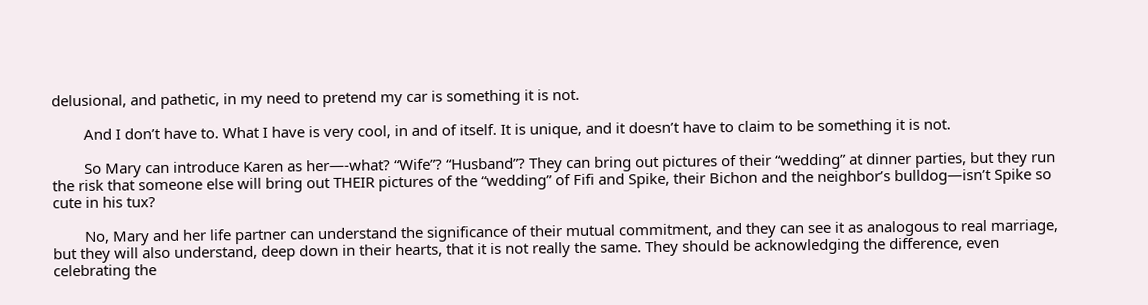delusional, and pathetic, in my need to pretend my car is something it is not.

        And I don’t have to. What I have is very cool, in and of itself. It is unique, and it doesn’t have to claim to be something it is not.

        So Mary can introduce Karen as her—-what? “Wife”? “Husband”? They can bring out pictures of their “wedding” at dinner parties, but they run the risk that someone else will bring out THEIR pictures of the “wedding” of Fifi and Spike, their Bichon and the neighbor’s bulldog—isn’t Spike so cute in his tux?

        No, Mary and her life partner can understand the significance of their mutual commitment, and they can see it as analogous to real marriage, but they will also understand, deep down in their hearts, that it is not really the same. They should be acknowledging the difference, even celebrating the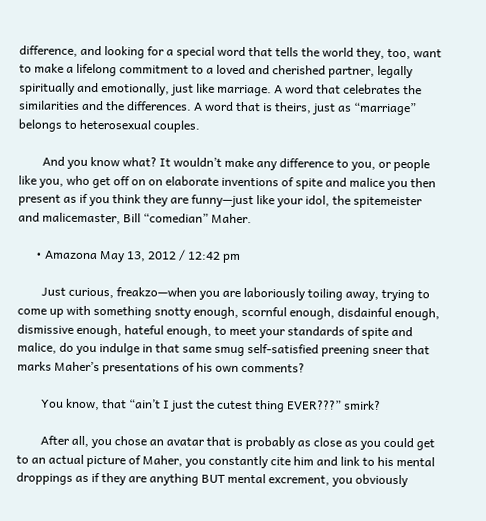difference, and looking for a special word that tells the world they, too, want to make a lifelong commitment to a loved and cherished partner, legally spiritually and emotionally, just like marriage. A word that celebrates the similarities and the differences. A word that is theirs, just as “marriage” belongs to heterosexual couples.

        And you know what? It wouldn’t make any difference to you, or people like you, who get off on on elaborate inventions of spite and malice you then present as if you think they are funny—just like your idol, the spitemeister and malicemaster, Bill “comedian” Maher.

      • Amazona May 13, 2012 / 12:42 pm

        Just curious, freakzo—when you are laboriously toiling away, trying to come up with something snotty enough, scornful enough, disdainful enough, dismissive enough, hateful enough, to meet your standards of spite and malice, do you indulge in that same smug self-satisfied preening sneer that marks Maher’s presentations of his own comments?

        You know, that “ain’t I just the cutest thing EVER???” smirk?

        After all, you chose an avatar that is probably as close as you could get to an actual picture of Maher, you constantly cite him and link to his mental droppings as if they are anything BUT mental excrement, you obviously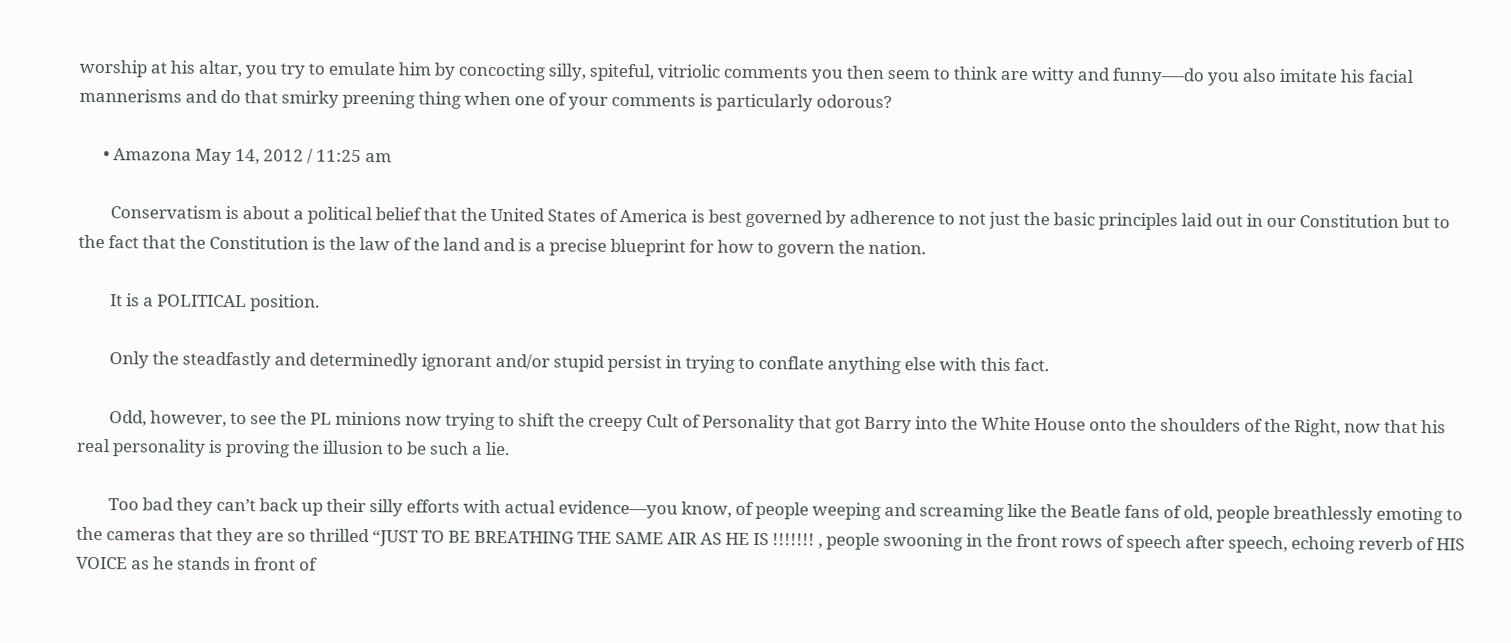worship at his altar, you try to emulate him by concocting silly, spiteful, vitriolic comments you then seem to think are witty and funny—-do you also imitate his facial mannerisms and do that smirky preening thing when one of your comments is particularly odorous?

      • Amazona May 14, 2012 / 11:25 am

        Conservatism is about a political belief that the United States of America is best governed by adherence to not just the basic principles laid out in our Constitution but to the fact that the Constitution is the law of the land and is a precise blueprint for how to govern the nation.

        It is a POLITICAL position.

        Only the steadfastly and determinedly ignorant and/or stupid persist in trying to conflate anything else with this fact.

        Odd, however, to see the PL minions now trying to shift the creepy Cult of Personality that got Barry into the White House onto the shoulders of the Right, now that his real personality is proving the illusion to be such a lie.

        Too bad they can’t back up their silly efforts with actual evidence—you know, of people weeping and screaming like the Beatle fans of old, people breathlessly emoting to the cameras that they are so thrilled “JUST TO BE BREATHING THE SAME AIR AS HE IS !!!!!!! , people swooning in the front rows of speech after speech, echoing reverb of HIS VOICE as he stands in front of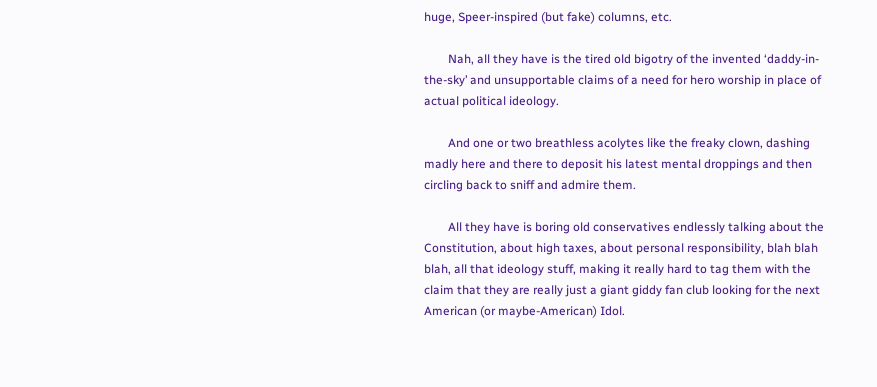huge, Speer-inspired (but fake) columns, etc.

        Nah, all they have is the tired old bigotry of the invented ‘daddy-in-the-sky’ and unsupportable claims of a need for hero worship in place of actual political ideology.

        And one or two breathless acolytes like the freaky clown, dashing madly here and there to deposit his latest mental droppings and then circling back to sniff and admire them.

        All they have is boring old conservatives endlessly talking about the Constitution, about high taxes, about personal responsibility, blah blah blah, all that ideology stuff, making it really hard to tag them with the claim that they are really just a giant giddy fan club looking for the next American (or maybe-American) Idol.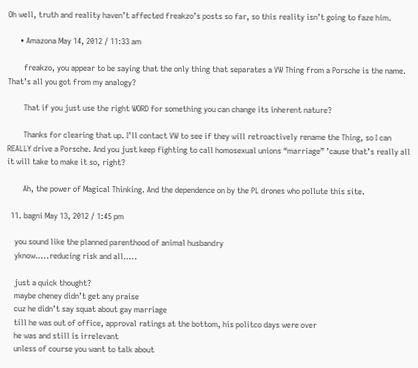Oh well, truth and reality haven’t affected freakzo’s posts so far, so this reality isn’t going to faze him.

      • Amazona May 14, 2012 / 11:33 am

        freakzo, you appear to be saying that the only thing that separates a VW Thing from a Porsche is the name. That’s all you got from my analogy?

        That if you just use the right WORD for something you can change its inherent nature?

        Thanks for clearing that up. I’ll contact VW to see if they will retroactively rename the Thing, so I can REALLY drive a Porsche. And you just keep fighting to call homosexual unions “marriage” ’cause that’s really all it will take to make it so, right?

        Ah, the power of Magical Thinking. And the dependence on by the PL drones who pollute this site.

  11. bagni May 13, 2012 / 1:45 pm

    you sound like the planned parenthood of animal husbandry
    yknow…..reducing risk and all…..

    just a quick thought?
    maybe cheney didn’t get any praise
    cuz he didn’t say squat about gay marriage
    till he was out of office, approval ratings at the bottom, his politco days were over
    he was and still is irrelevant
    unless of course you want to talk about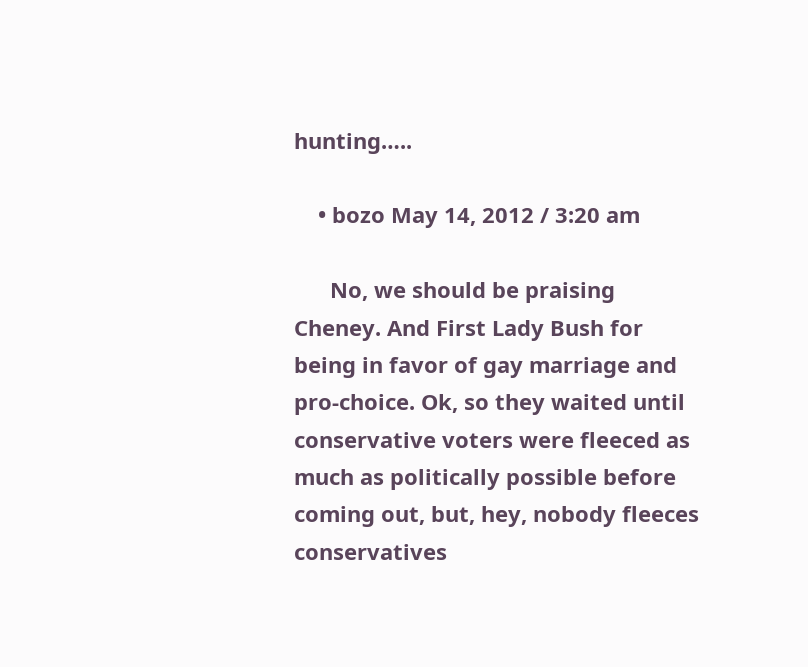hunting…..

    • bozo May 14, 2012 / 3:20 am

      No, we should be praising Cheney. And First Lady Bush for being in favor of gay marriage and pro-choice. Ok, so they waited until conservative voters were fleeced as much as politically possible before coming out, but, hey, nobody fleeces conservatives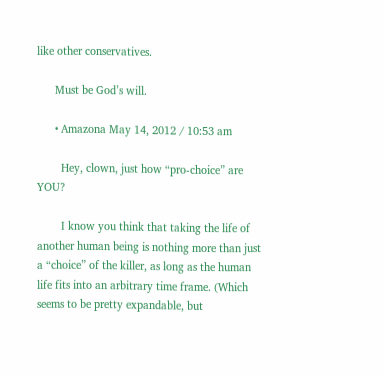like other conservatives.

      Must be God’s will.

      • Amazona May 14, 2012 / 10:53 am

        Hey, clown, just how “pro-choice” are YOU?

        I know you think that taking the life of another human being is nothing more than just a “choice” of the killer, as long as the human life fits into an arbitrary time frame. (Which seems to be pretty expandable, but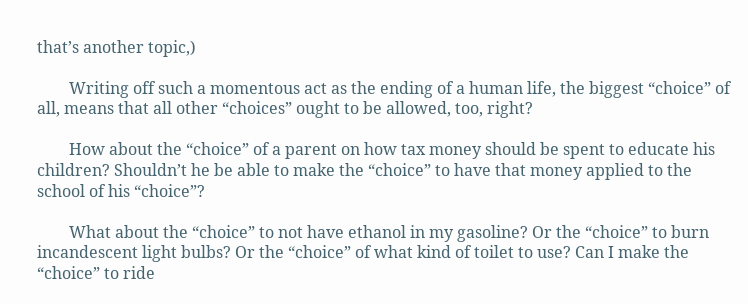that’s another topic,)

        Writing off such a momentous act as the ending of a human life, the biggest “choice” of all, means that all other “choices” ought to be allowed, too, right?

        How about the “choice” of a parent on how tax money should be spent to educate his children? Shouldn’t he be able to make the “choice” to have that money applied to the school of his “choice”?

        What about the “choice” to not have ethanol in my gasoline? Or the “choice” to burn incandescent light bulbs? Or the “choice” of what kind of toilet to use? Can I make the “choice” to ride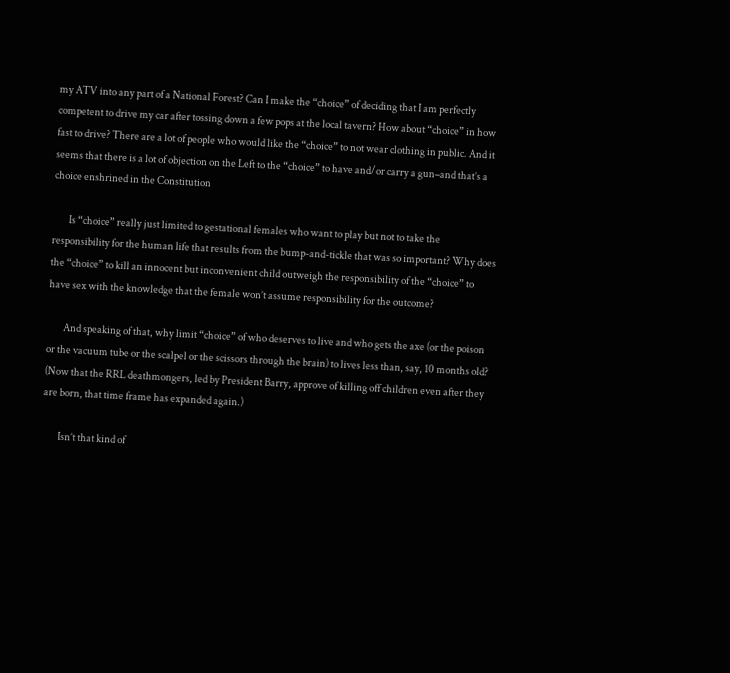my ATV into any part of a National Forest? Can I make the “choice” of deciding that I am perfectly competent to drive my car after tossing down a few pops at the local tavern? How about “choice” in how fast to drive? There are a lot of people who would like the “choice” to not wear clothing in public. And it seems that there is a lot of objection on the Left to the “choice” to have and/or carry a gun–and that’s a choice enshrined in the Constitution

        Is “choice” really just limited to gestational females who want to play but not to take the responsibility for the human life that results from the bump-and-tickle that was so important? Why does the “choice” to kill an innocent but inconvenient child outweigh the responsibility of the “choice” to have sex with the knowledge that the female won’t assume responsibility for the outcome?

        And speaking of that, why limit “choice” of who deserves to live and who gets the axe (or the poison or the vacuum tube or the scalpel or the scissors through the brain) to lives less than, say, 10 months old? (Now that the RRL deathmongers, led by President Barry, approve of killing off children even after they are born, that time frame has expanded again.)

        Isn’t that kind of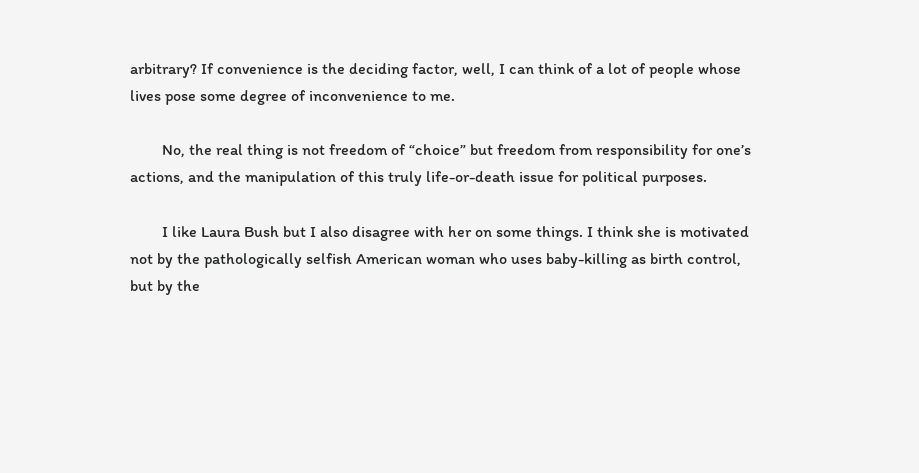arbitrary? If convenience is the deciding factor, well, I can think of a lot of people whose lives pose some degree of inconvenience to me.

        No, the real thing is not freedom of “choice” but freedom from responsibility for one’s actions, and the manipulation of this truly life-or-death issue for political purposes.

        I like Laura Bush but I also disagree with her on some things. I think she is motivated not by the pathologically selfish American woman who uses baby-killing as birth control, but by the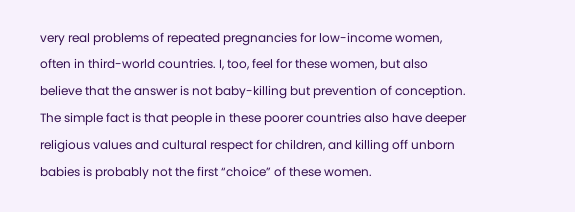very real problems of repeated pregnancies for low-income women, often in third-world countries. I, too, feel for these women, but also believe that the answer is not baby-killing but prevention of conception. The simple fact is that people in these poorer countries also have deeper religious values and cultural respect for children, and killing off unborn babies is probably not the first “choice” of these women.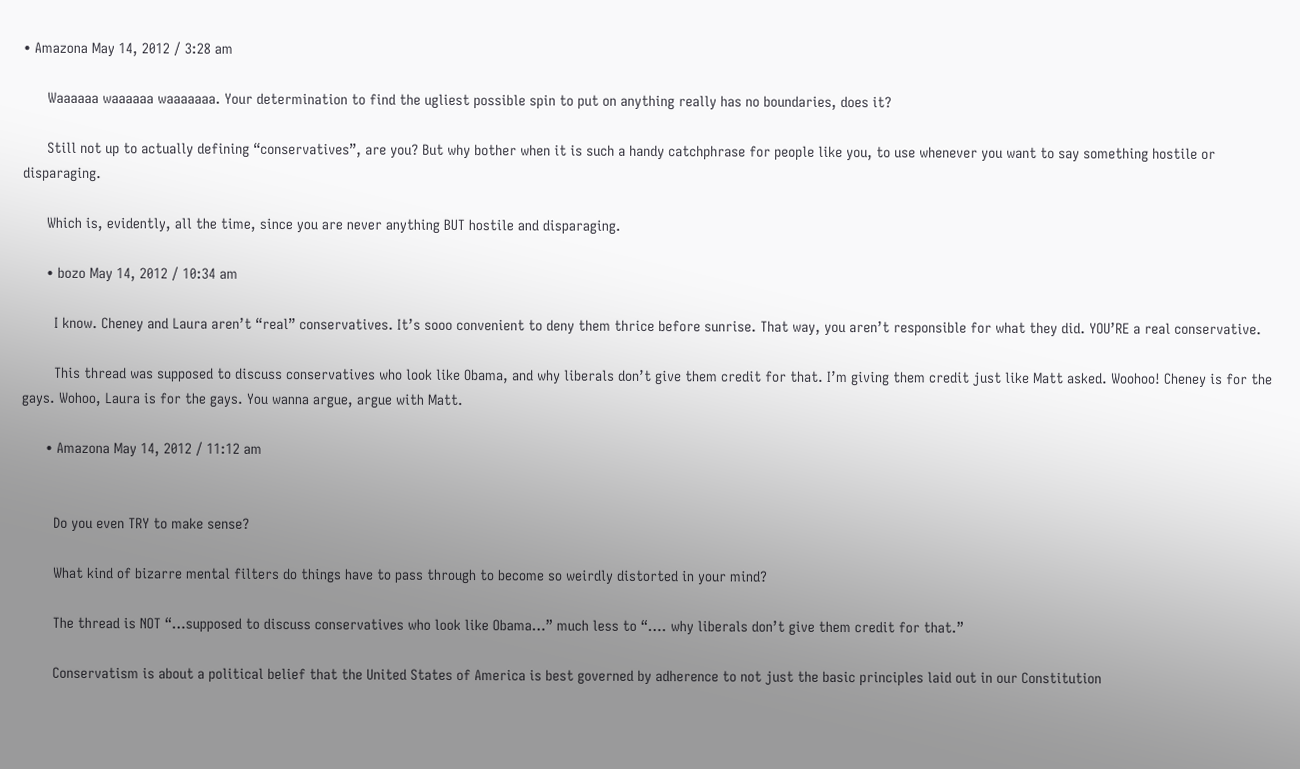• Amazona May 14, 2012 / 3:28 am

      Waaaaaa waaaaaa waaaaaaa. Your determination to find the ugliest possible spin to put on anything really has no boundaries, does it?

      Still not up to actually defining “conservatives”, are you? But why bother when it is such a handy catchphrase for people like you, to use whenever you want to say something hostile or disparaging.

      Which is, evidently, all the time, since you are never anything BUT hostile and disparaging.

      • bozo May 14, 2012 / 10:34 am

        I know. Cheney and Laura aren’t “real” conservatives. It’s sooo convenient to deny them thrice before sunrise. That way, you aren’t responsible for what they did. YOU’RE a real conservative.

        This thread was supposed to discuss conservatives who look like Obama, and why liberals don’t give them credit for that. I’m giving them credit just like Matt asked. Woohoo! Cheney is for the gays. Wohoo, Laura is for the gays. You wanna argue, argue with Matt.

      • Amazona May 14, 2012 / 11:12 am


        Do you even TRY to make sense?

        What kind of bizarre mental filters do things have to pass through to become so weirdly distorted in your mind?

        The thread is NOT “…supposed to discuss conservatives who look like Obama…” much less to “…. why liberals don’t give them credit for that.”

        Conservatism is about a political belief that the United States of America is best governed by adherence to not just the basic principles laid out in our Constitution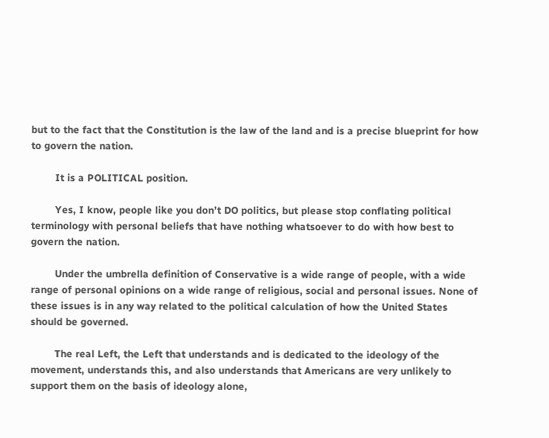but to the fact that the Constitution is the law of the land and is a precise blueprint for how to govern the nation.

        It is a POLITICAL position.

        Yes, I know, people like you don’t DO politics, but please stop conflating political terminology with personal beliefs that have nothing whatsoever to do with how best to govern the nation.

        Under the umbrella definition of Conservative is a wide range of people, with a wide range of personal opinions on a wide range of religious, social and personal issues. None of these issues is in any way related to the political calculation of how the United States should be governed.

        The real Left, the Left that understands and is dedicated to the ideology of the movement, understands this, and also understands that Americans are very unlikely to support them on the basis of ideology alone,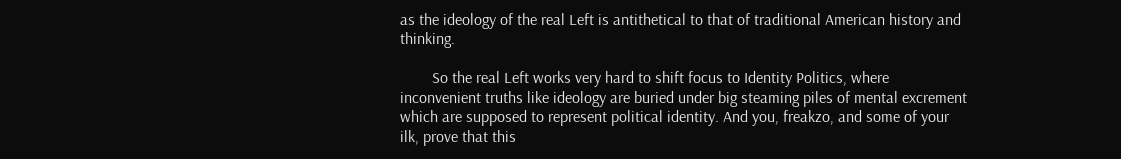as the ideology of the real Left is antithetical to that of traditional American history and thinking.

        So the real Left works very hard to shift focus to Identity Politics, where inconvenient truths like ideology are buried under big steaming piles of mental excrement which are supposed to represent political identity. And you, freakzo, and some of your ilk, prove that this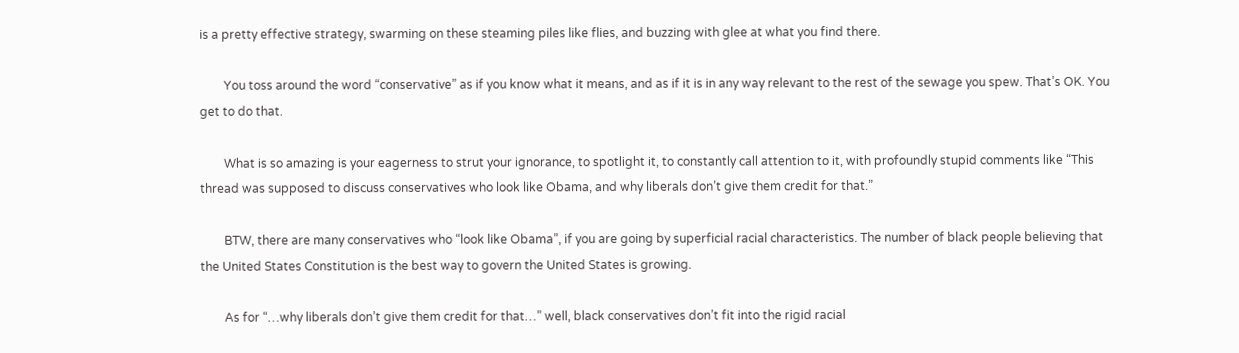is a pretty effective strategy, swarming on these steaming piles like flies, and buzzing with glee at what you find there.

        You toss around the word “conservative” as if you know what it means, and as if it is in any way relevant to the rest of the sewage you spew. That’s OK. You get to do that.

        What is so amazing is your eagerness to strut your ignorance, to spotlight it, to constantly call attention to it, with profoundly stupid comments like “This thread was supposed to discuss conservatives who look like Obama, and why liberals don’t give them credit for that.”

        BTW, there are many conservatives who “look like Obama”, if you are going by superficial racial characteristics. The number of black people believing that the United States Constitution is the best way to govern the United States is growing.

        As for “…why liberals don’t give them credit for that…” well, black conservatives don’t fit into the rigid racial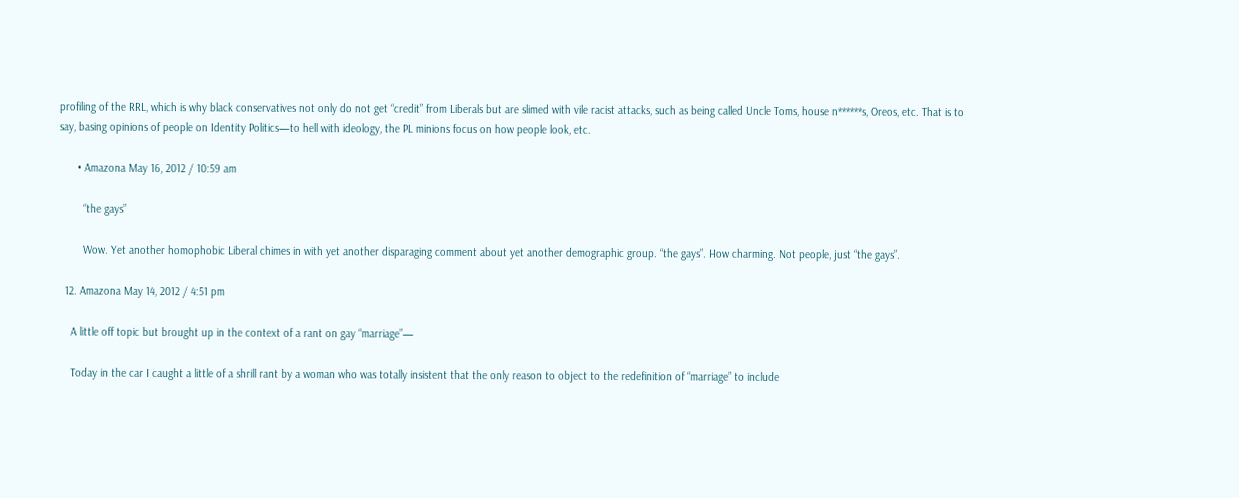profiling of the RRL, which is why black conservatives not only do not get “credit” from Liberals but are slimed with vile racist attacks, such as being called Uncle Toms, house n******s, Oreos, etc. That is to say, basing opinions of people on Identity Politics—to hell with ideology, the PL minions focus on how people look, etc.

      • Amazona May 16, 2012 / 10:59 am

        “the gays”

        Wow. Yet another homophobic Liberal chimes in with yet another disparaging comment about yet another demographic group. “the gays”. How charming. Not people, just “the gays”.

  12. Amazona May 14, 2012 / 4:51 pm

    A little off topic but brought up in the context of a rant on gay “marriage”—

    Today in the car I caught a little of a shrill rant by a woman who was totally insistent that the only reason to object to the redefinition of “marriage” to include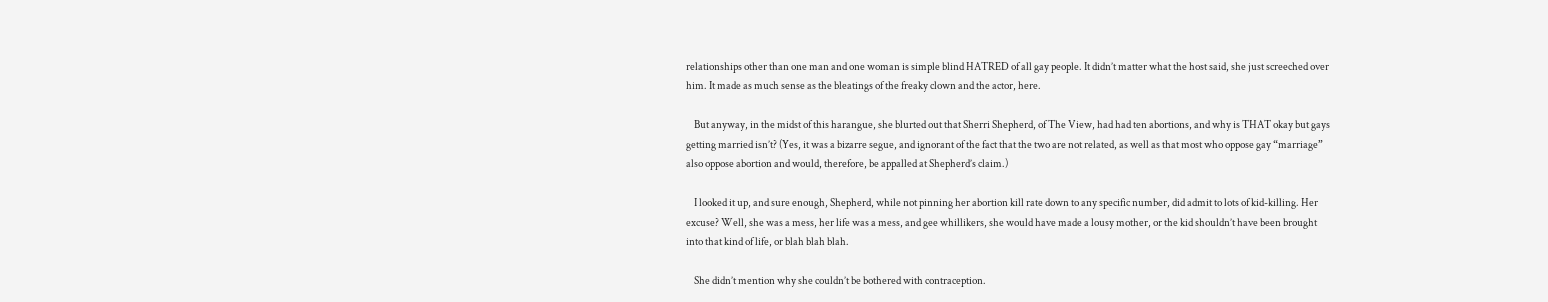relationships other than one man and one woman is simple blind HATRED of all gay people. It didn’t matter what the host said, she just screeched over him. It made as much sense as the bleatings of the freaky clown and the actor, here.

    But anyway, in the midst of this harangue, she blurted out that Sherri Shepherd, of The View, had had ten abortions, and why is THAT okay but gays getting married isn’t? (Yes, it was a bizarre segue, and ignorant of the fact that the two are not related, as well as that most who oppose gay “marriage” also oppose abortion and would, therefore, be appalled at Shepherd’s claim.)

    I looked it up, and sure enough, Shepherd, while not pinning her abortion kill rate down to any specific number, did admit to lots of kid-killing. Her excuse? Well, she was a mess, her life was a mess, and gee whillikers, she would have made a lousy mother, or the kid shouldn’t have been brought into that kind of life, or blah blah blah.

    She didn’t mention why she couldn’t be bothered with contraception.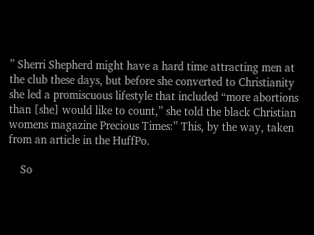” Sherri Shepherd might have a hard time attracting men at the club these days, but before she converted to Christianity she led a promiscuous lifestyle that included “more abortions than [she] would like to count,” she told the black Christian womens magazine Precious Times:” This, by the way, taken from an article in the HuffPo.

    So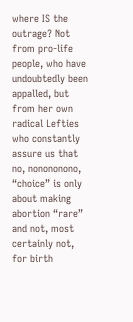where IS the outrage? Not from pro-life people, who have undoubtedly been appalled, but from her own radical Lefties who constantly assure us that no, nonononono, “choice” is only about making abortion “rare” and not, most certainly not, for birth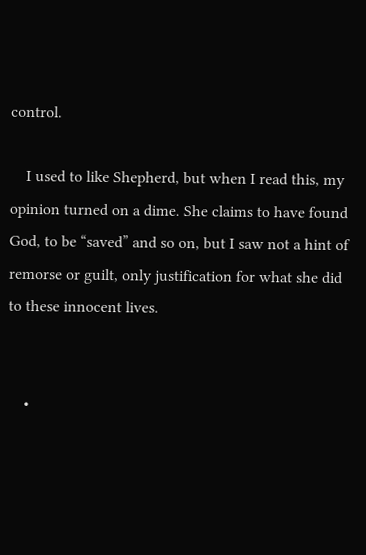control.

    I used to like Shepherd, but when I read this, my opinion turned on a dime. She claims to have found God, to be “saved” and so on, but I saw not a hint of remorse or guilt, only justification for what she did to these innocent lives.


    •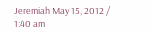Jeremiah May 15, 2012 / 1:40 am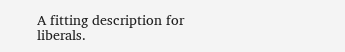A fitting description for liberals.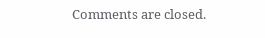Comments are closed.